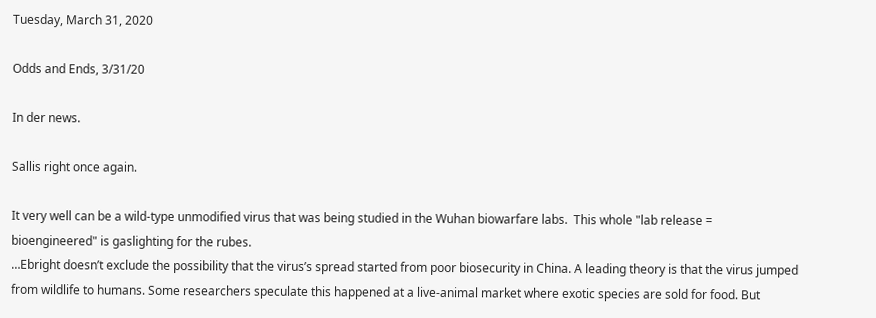Tuesday, March 31, 2020

Odds and Ends, 3/31/20

In der news.

Sallis right once again.

It very well can be a wild-type unmodified virus that was being studied in the Wuhan biowarfare labs.  This whole "lab release = bioengineered" is gaslighting for the rubes.
…Ebright doesn’t exclude the possibility that the virus’s spread started from poor biosecurity in China. A leading theory is that the virus jumped from wildlife to humans. Some researchers speculate this happened at a live-animal market where exotic species are sold for food. But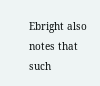Ebright also notes that such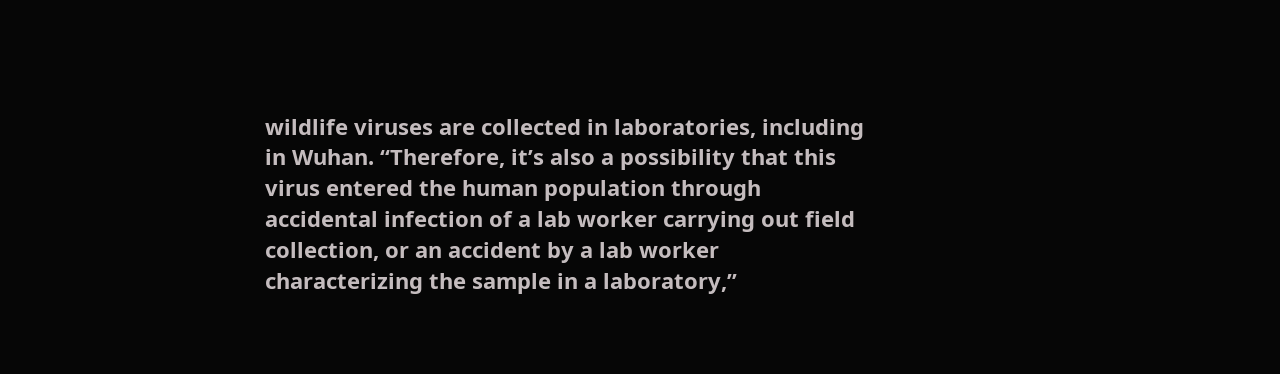wildlife viruses are collected in laboratories, including in Wuhan. “Therefore, it’s also a possibility that this virus entered the human population through accidental infection of a lab worker carrying out field collection, or an accident by a lab worker characterizing the sample in a laboratory,”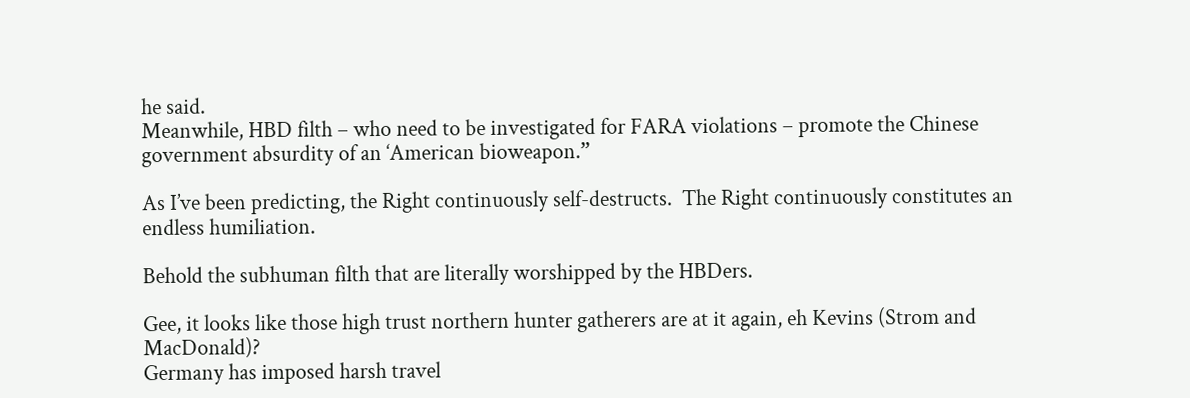he said.
Meanwhile, HBD filth – who need to be investigated for FARA violations – promote the Chinese government absurdity of an ‘American bioweapon.”

As I’ve been predicting, the Right continuously self-destructs.  The Right continuously constitutes an endless humiliation.

Behold the subhuman filth that are literally worshipped by the HBDers.

Gee, it looks like those high trust northern hunter gatherers are at it again, eh Kevins (Strom and MacDonald)?
Germany has imposed harsh travel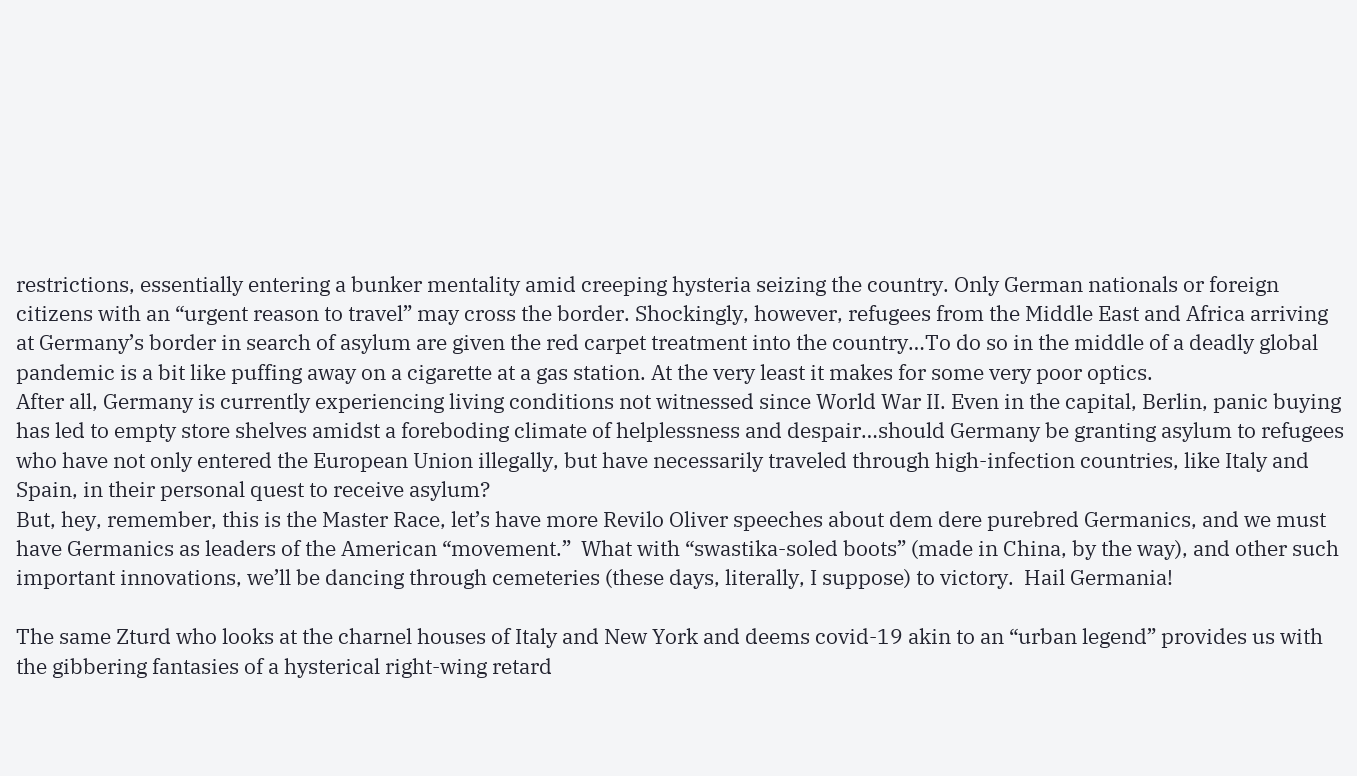restrictions, essentially entering a bunker mentality amid creeping hysteria seizing the country. Only German nationals or foreign citizens with an “urgent reason to travel” may cross the border. Shockingly, however, refugees from the Middle East and Africa arriving at Germany’s border in search of asylum are given the red carpet treatment into the country…To do so in the middle of a deadly global pandemic is a bit like puffing away on a cigarette at a gas station. At the very least it makes for some very poor optics.
After all, Germany is currently experiencing living conditions not witnessed since World War II. Even in the capital, Berlin, panic buying has led to empty store shelves amidst a foreboding climate of helplessness and despair…should Germany be granting asylum to refugees who have not only entered the European Union illegally, but have necessarily traveled through high-infection countries, like Italy and Spain, in their personal quest to receive asylum?
But, hey, remember, this is the Master Race, let’s have more Revilo Oliver speeches about dem dere purebred Germanics, and we must have Germanics as leaders of the American “movement.”  What with “swastika-soled boots” (made in China, by the way), and other such important innovations, we’ll be dancing through cemeteries (these days, literally, I suppose) to victory.  Hail Germania!

The same Zturd who looks at the charnel houses of Italy and New York and deems covid-19 akin to an “urban legend” provides us with the gibbering fantasies of a hysterical right-wing retard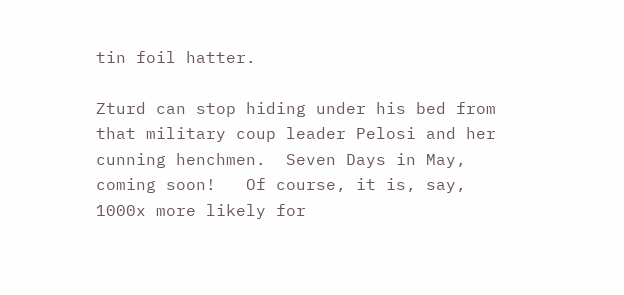tin foil hatter.

Zturd can stop hiding under his bed from that military coup leader Pelosi and her cunning henchmen.  Seven Days in May, coming soon!   Of course, it is, say, 1000x more likely for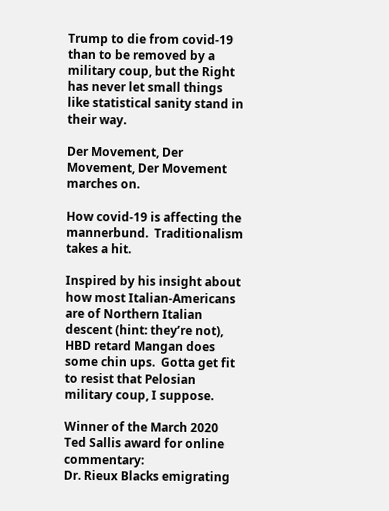Trump to die from covid-19 than to be removed by a military coup, but the Right has never let small things like statistical sanity stand in their way.

Der Movement, Der Movement, Der Movement marches on.

How covid-19 is affecting the mannerbund.  Traditionalism takes a hit.

Inspired by his insight about how most Italian-Americans are of Northern Italian descent (hint: they’re not), HBD retard Mangan does some chin ups.  Gotta get fit to resist that Pelosian military coup, I suppose.

Winner of the March 2020 Ted Sallis award for online commentary:
Dr. Rieux Blacks emigrating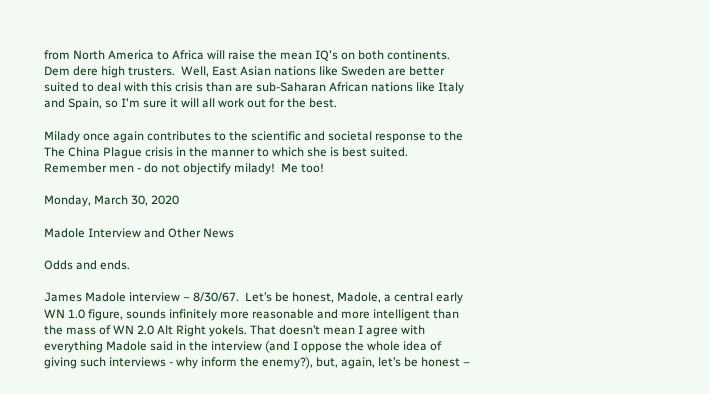from North America to Africa will raise the mean IQ's on both continents.
Dem dere high trusters.  Well, East Asian nations like Sweden are better suited to deal with this crisis than are sub-Saharan African nations like Italy and Spain, so I'm sure it will all work out for the best.

Milady once again contributes to the scientific and societal response to the The China Plague crisis in the manner to which she is best suited.  Remember men - do not objectify milady!  Me too!

Monday, March 30, 2020

Madole Interview and Other News

Odds and ends.

James Madole interview – 8/30/67.  Let’s be honest, Madole, a central early WN 1.0 figure, sounds infinitely more reasonable and more intelligent than the mass of WN 2.0 Alt Right yokels. That doesn’t mean I agree with everything Madole said in the interview (and I oppose the whole idea of giving such interviews - why inform the enemy?), but, again, let’s be honest –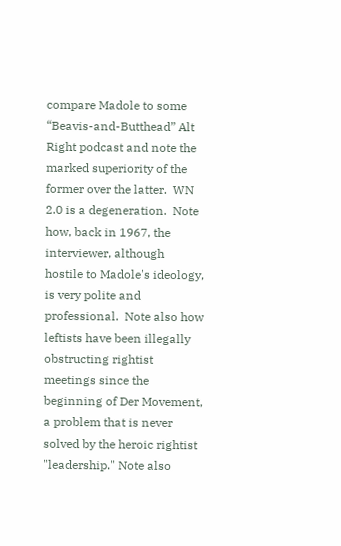compare Madole to some “Beavis-and-Butthead” Alt Right podcast and note the marked superiority of the former over the latter.  WN 2.0 is a degeneration.  Note how, back in 1967, the interviewer, although hostile to Madole's ideology, is very polite and professional.  Note also how leftists have been illegally obstructing rightist meetings since the beginning of Der Movement, a problem that is never solved by the heroic rightist "leadership." Note also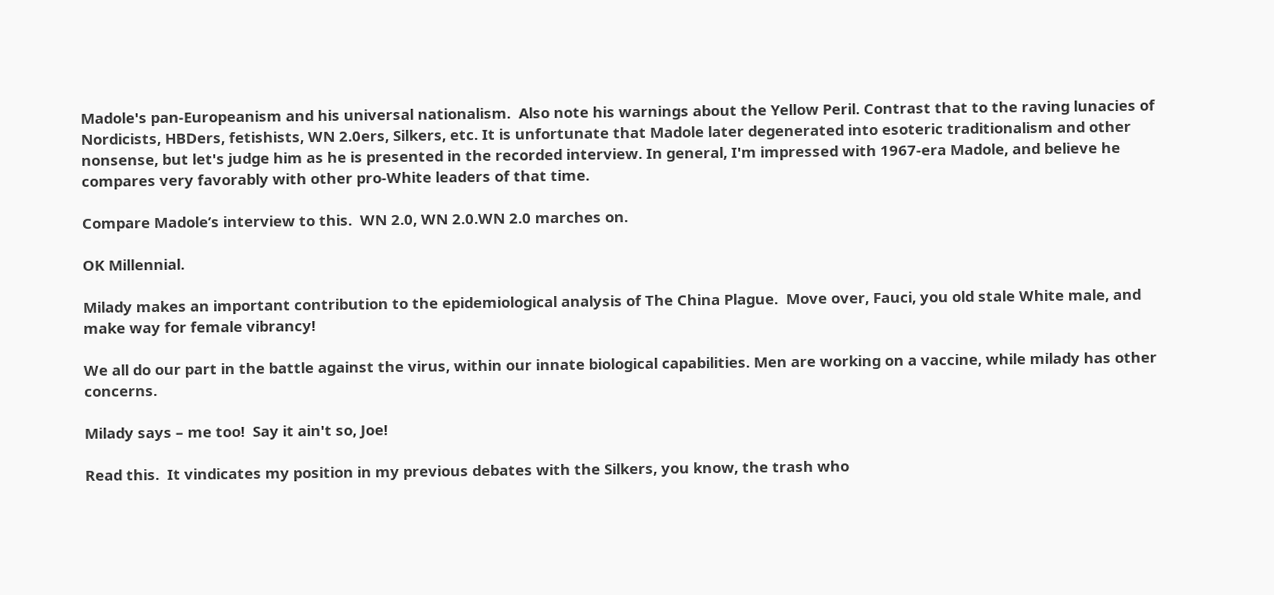Madole's pan-Europeanism and his universal nationalism.  Also note his warnings about the Yellow Peril. Contrast that to the raving lunacies of Nordicists, HBDers, fetishists, WN 2.0ers, Silkers, etc. It is unfortunate that Madole later degenerated into esoteric traditionalism and other nonsense, but let's judge him as he is presented in the recorded interview. In general, I'm impressed with 1967-era Madole, and believe he compares very favorably with other pro-White leaders of that time.

Compare Madole’s interview to this.  WN 2.0, WN 2.0.WN 2.0 marches on.

OK Millennial.

Milady makes an important contribution to the epidemiological analysis of The China Plague.  Move over, Fauci, you old stale White male, and make way for female vibrancy!

We all do our part in the battle against the virus, within our innate biological capabilities. Men are working on a vaccine, while milady has other concerns.

Milady says – me too!  Say it ain't so, Joe!

Read this.  It vindicates my position in my previous debates with the Silkers, you know, the trash who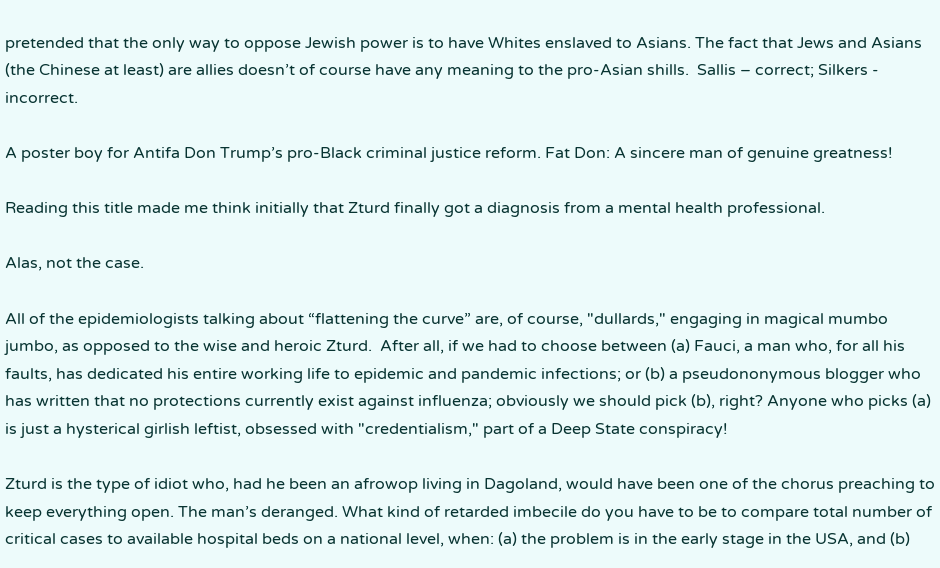pretended that the only way to oppose Jewish power is to have Whites enslaved to Asians. The fact that Jews and Asians (the Chinese at least) are allies doesn’t of course have any meaning to the pro-Asian shills.  Sallis – correct; Silkers - incorrect.

A poster boy for Antifa Don Trump’s pro-Black criminal justice reform. Fat Don: A sincere man of genuine greatness!

Reading this title made me think initially that Zturd finally got a diagnosis from a mental health professional.

Alas, not the case.

All of the epidemiologists talking about “flattening the curve” are, of course, "dullards," engaging in magical mumbo jumbo, as opposed to the wise and heroic Zturd.  After all, if we had to choose between (a) Fauci, a man who, for all his faults, has dedicated his entire working life to epidemic and pandemic infections; or (b) a pseudononymous blogger who has written that no protections currently exist against influenza; obviously we should pick (b), right? Anyone who picks (a) is just a hysterical girlish leftist, obsessed with "credentialism," part of a Deep State conspiracy!

Zturd is the type of idiot who, had he been an afrowop living in Dagoland, would have been one of the chorus preaching to keep everything open. The man’s deranged. What kind of retarded imbecile do you have to be to compare total number of critical cases to available hospital beds on a national level, when: (a) the problem is in the early stage in the USA, and (b)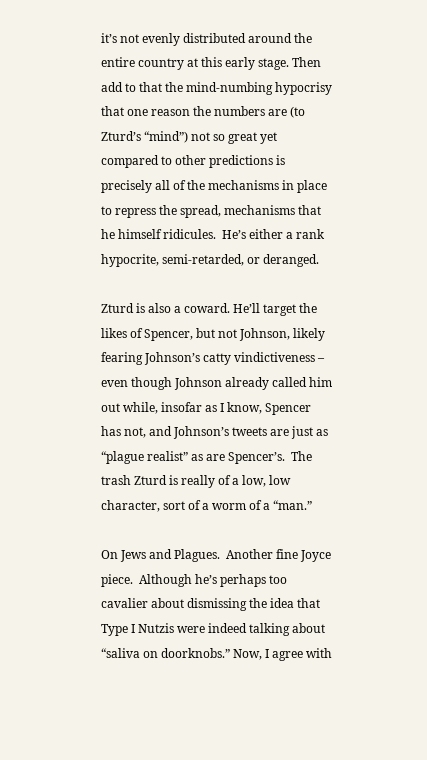it’s not evenly distributed around the entire country at this early stage. Then add to that the mind-numbing hypocrisy that one reason the numbers are (to Zturd’s “mind”) not so great yet compared to other predictions is precisely all of the mechanisms in place to repress the spread, mechanisms that he himself ridicules.  He’s either a rank hypocrite, semi-retarded, or deranged.

Zturd is also a coward. He’ll target the likes of Spencer, but not Johnson, likely fearing Johnson’s catty vindictiveness – even though Johnson already called him out while, insofar as I know, Spencer has not, and Johnson’s tweets are just as “plague realist” as are Spencer’s.  The trash Zturd is really of a low, low character, sort of a worm of a “man.”

On Jews and Plagues.  Another fine Joyce piece.  Although he’s perhaps too cavalier about dismissing the idea that Type I Nutzis were indeed talking about “saliva on doorknobs.” Now, I agree with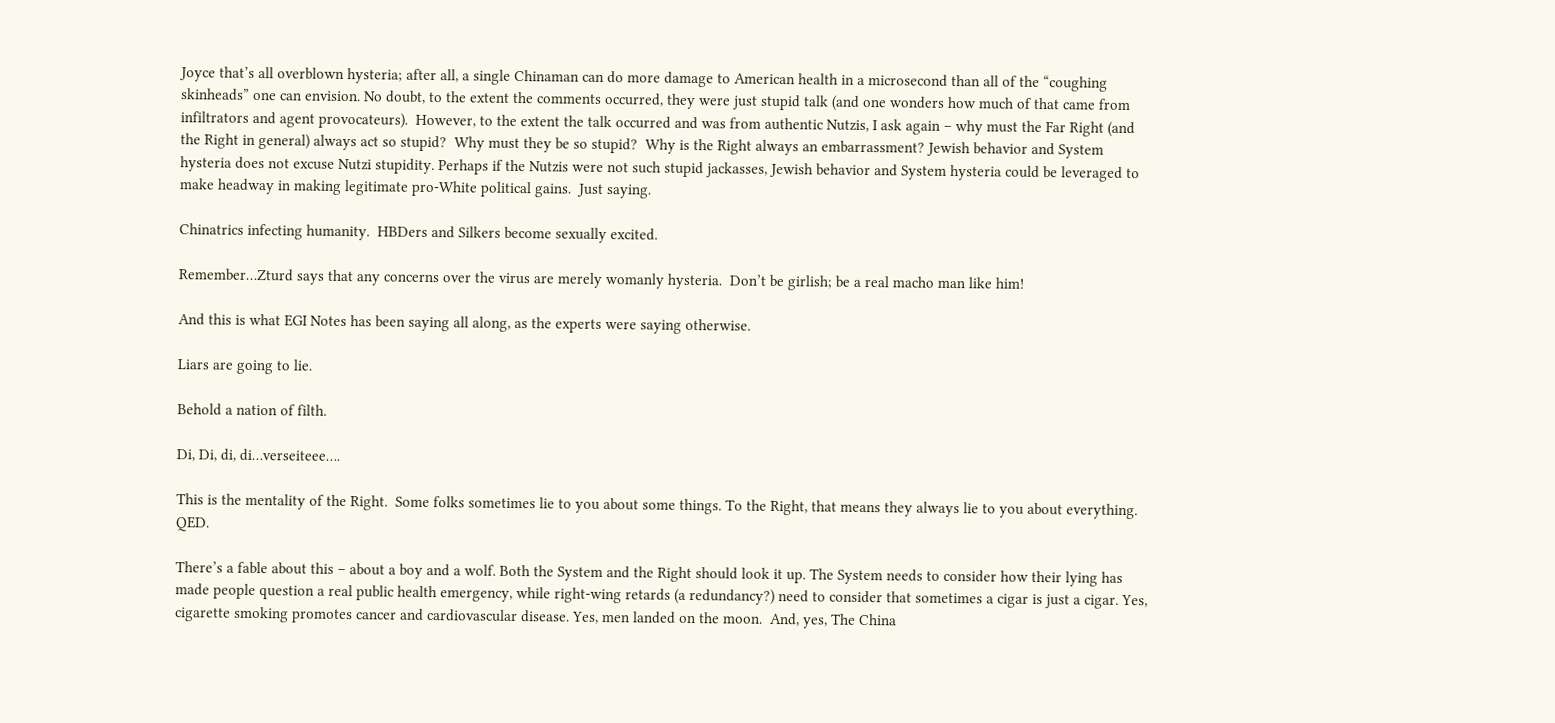Joyce that’s all overblown hysteria; after all, a single Chinaman can do more damage to American health in a microsecond than all of the “coughing skinheads” one can envision. No doubt, to the extent the comments occurred, they were just stupid talk (and one wonders how much of that came from infiltrators and agent provocateurs).  However, to the extent the talk occurred and was from authentic Nutzis, I ask again – why must the Far Right (and the Right in general) always act so stupid?  Why must they be so stupid?  Why is the Right always an embarrassment? Jewish behavior and System hysteria does not excuse Nutzi stupidity. Perhaps if the Nutzis were not such stupid jackasses, Jewish behavior and System hysteria could be leveraged to make headway in making legitimate pro-White political gains.  Just saying.

Chinatrics infecting humanity.  HBDers and Silkers become sexually excited.

Remember…Zturd says that any concerns over the virus are merely womanly hysteria.  Don’t be girlish; be a real macho man like him!

And this is what EGI Notes has been saying all along, as the experts were saying otherwise.

Liars are going to lie.

Behold a nation of filth.

Di, Di, di, di…verseiteee….

This is the mentality of the Right.  Some folks sometimes lie to you about some things. To the Right, that means they always lie to you about everything. QED.

There’s a fable about this – about a boy and a wolf. Both the System and the Right should look it up. The System needs to consider how their lying has made people question a real public health emergency, while right-wing retards (a redundancy?) need to consider that sometimes a cigar is just a cigar. Yes, cigarette smoking promotes cancer and cardiovascular disease. Yes, men landed on the moon.  And, yes, The China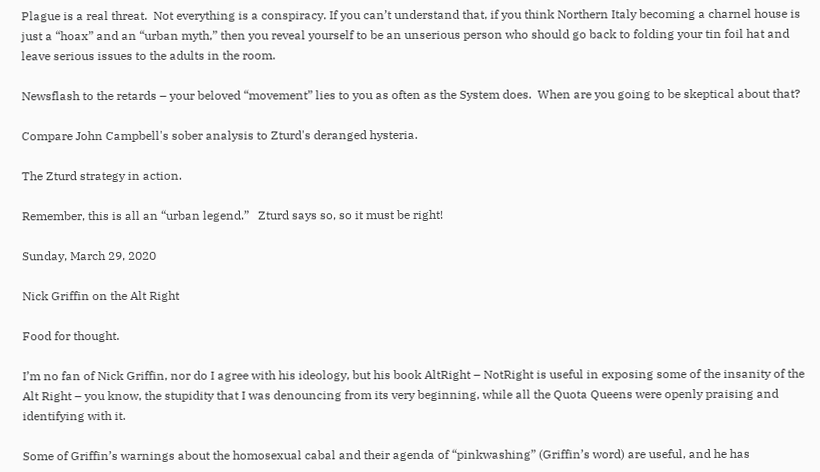Plague is a real threat.  Not everything is a conspiracy. If you can’t understand that, if you think Northern Italy becoming a charnel house is just a “hoax” and an “urban myth,” then you reveal yourself to be an unserious person who should go back to folding your tin foil hat and leave serious issues to the adults in the room.

Newsflash to the retards – your beloved “movement” lies to you as often as the System does.  When are you going to be skeptical about that?

Compare John Campbell's sober analysis to Zturd's deranged hysteria.

The Zturd strategy in action.

Remember, this is all an “urban legend.”   Zturd says so, so it must be right!

Sunday, March 29, 2020

Nick Griffin on the Alt Right

Food for thought.

I’m no fan of Nick Griffin, nor do I agree with his ideology, but his book AltRight – NotRight is useful in exposing some of the insanity of the Alt Right – you know, the stupidity that I was denouncing from its very beginning, while all the Quota Queens were openly praising and identifying with it.

Some of Griffin’s warnings about the homosexual cabal and their agenda of “pinkwashing” (Griffin’s word) are useful, and he has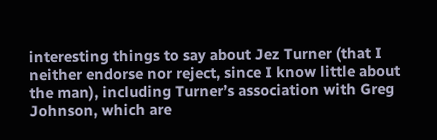interesting things to say about Jez Turner (that I neither endorse nor reject, since I know little about the man), including Turner’s association with Greg Johnson, which are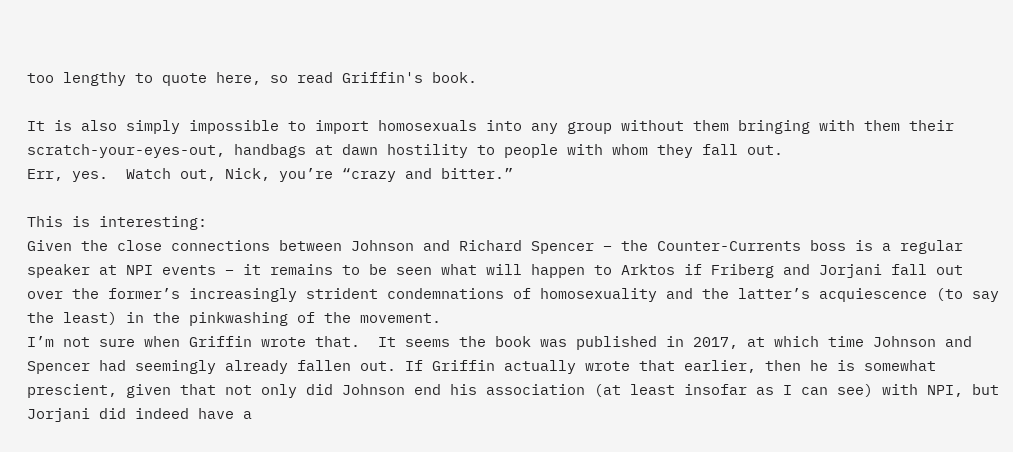too lengthy to quote here, so read Griffin's book.

It is also simply impossible to import homosexuals into any group without them bringing with them their scratch-your-eyes-out, handbags at dawn hostility to people with whom they fall out.
Err, yes.  Watch out, Nick, you’re “crazy and bitter.”

This is interesting:
Given the close connections between Johnson and Richard Spencer – the Counter-Currents boss is a regular speaker at NPI events – it remains to be seen what will happen to Arktos if Friberg and Jorjani fall out over the former’s increasingly strident condemnations of homosexuality and the latter’s acquiescence (to say the least) in the pinkwashing of the movement.
I’m not sure when Griffin wrote that.  It seems the book was published in 2017, at which time Johnson and Spencer had seemingly already fallen out. If Griffin actually wrote that earlier, then he is somewhat prescient, given that not only did Johnson end his association (at least insofar as I can see) with NPI, but Jorjani did indeed have a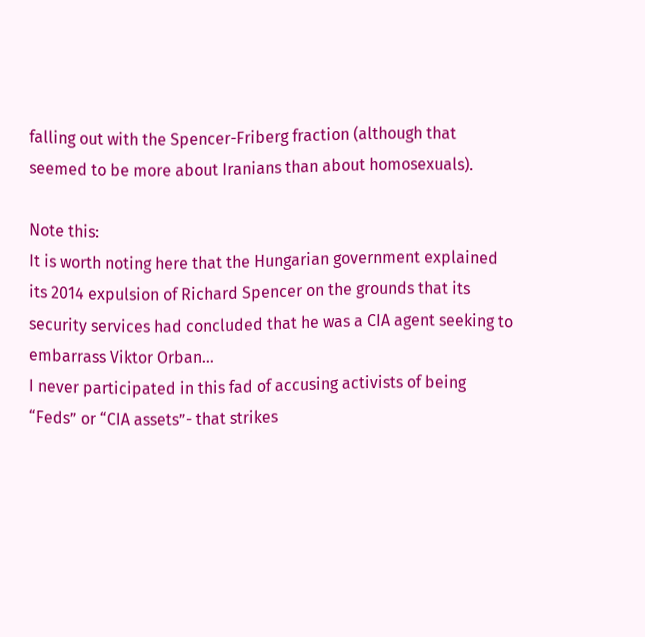falling out with the Spencer-Friberg fraction (although that seemed to be more about Iranians than about homosexuals).

Note this:
It is worth noting here that the Hungarian government explained its 2014 expulsion of Richard Spencer on the grounds that its security services had concluded that he was a CIA agent seeking to embarrass Viktor Orban…
I never participated in this fad of accusing activists of being “Feds” or “CIA assets”- that strikes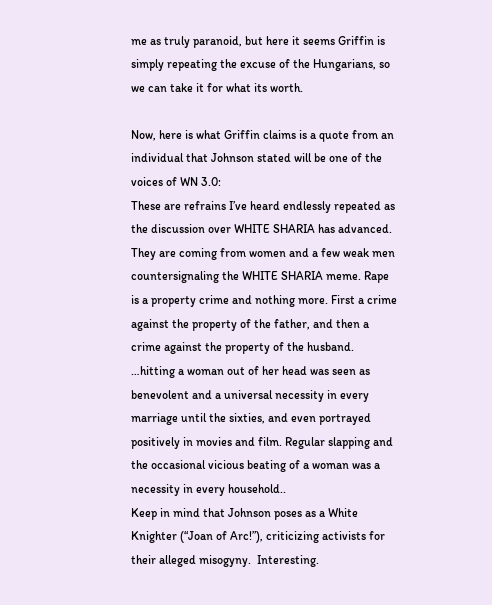me as truly paranoid, but here it seems Griffin is simply repeating the excuse of the Hungarians, so we can take it for what its worth.

Now, here is what Griffin claims is a quote from an individual that Johnson stated will be one of the voices of WN 3.0:
These are refrains I’ve heard endlessly repeated as the discussion over WHITE SHARIA has advanced. They are coming from women and a few weak men countersignaling the WHITE SHARIA meme. Rape is a property crime and nothing more. First a crime against the property of the father, and then a crime against the property of the husband. …hitting a woman out of her head was seen as benevolent and a universal necessity in every marriage until the sixties, and even portrayed positively in movies and film. Regular slapping and the occasional vicious beating of a woman was a necessity in every household..
Keep in mind that Johnson poses as a White Knighter (“Joan of Arc!”), criticizing activists for their alleged misogyny.  Interesting.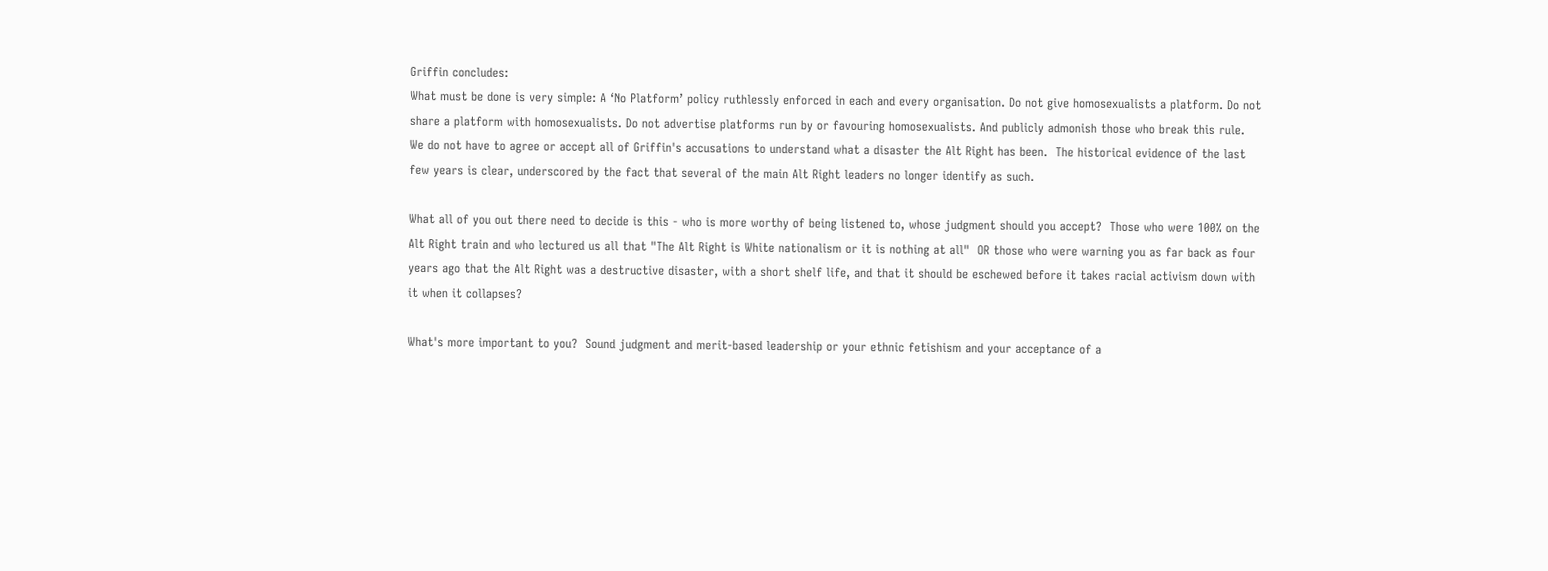Griffin concludes:
What must be done is very simple: A ‘No Platform’ policy ruthlessly enforced in each and every organisation. Do not give homosexualists a platform. Do not share a platform with homosexualists. Do not advertise platforms run by or favouring homosexualists. And publicly admonish those who break this rule.
We do not have to agree or accept all of Griffin's accusations to understand what a disaster the Alt Right has been.  The historical evidence of the last few years is clear, underscored by the fact that several of the main Alt Right leaders no longer identify as such.

What all of you out there need to decide is this - who is more worthy of being listened to, whose judgment should you accept?  Those who were 100% on the Alt Right train and who lectured us all that "The Alt Right is White nationalism or it is nothing at all"  OR those who were warning you as far back as four years ago that the Alt Right was a destructive disaster, with a short shelf life, and that it should be eschewed before it takes racial activism down with it when it collapses?

What's more important to you?  Sound judgment and merit-based leadership or your ethnic fetishism and your acceptance of a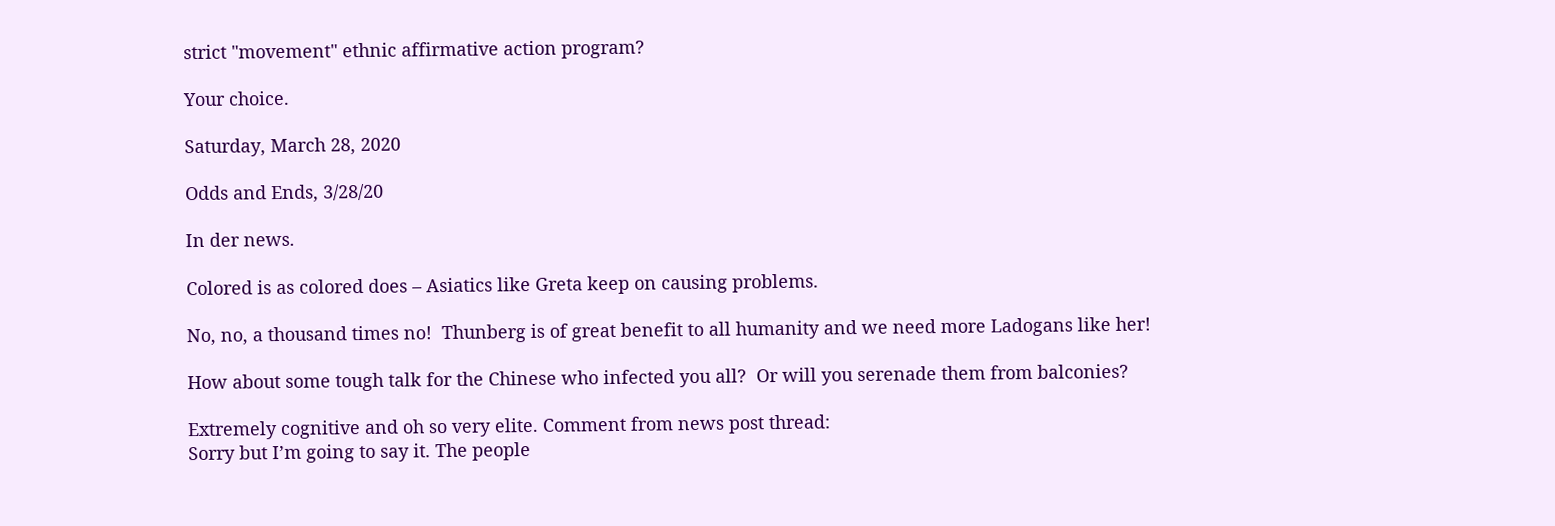strict "movement" ethnic affirmative action program?

Your choice.

Saturday, March 28, 2020

Odds and Ends, 3/28/20

In der news.

Colored is as colored does – Asiatics like Greta keep on causing problems.

No, no, a thousand times no!  Thunberg is of great benefit to all humanity and we need more Ladogans like her!

How about some tough talk for the Chinese who infected you all?  Or will you serenade them from balconies?

Extremely cognitive and oh so very elite. Comment from news post thread:
Sorry but I’m going to say it. The people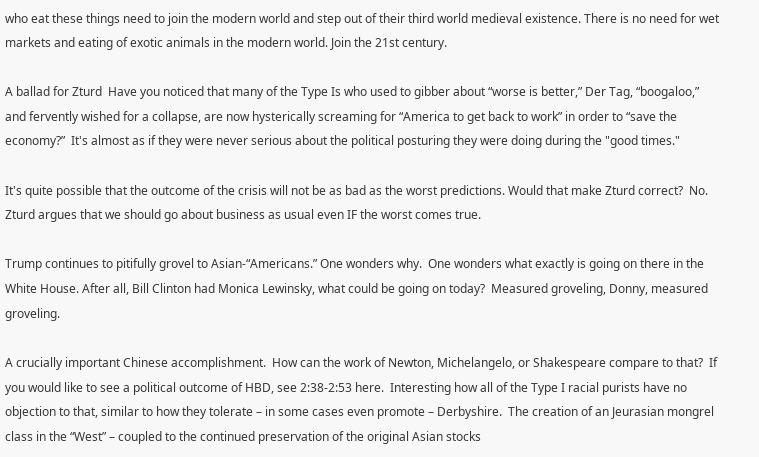who eat these things need to join the modern world and step out of their third world medieval existence. There is no need for wet markets and eating of exotic animals in the modern world. Join the 21st century.

A ballad for Zturd  Have you noticed that many of the Type Is who used to gibber about “worse is better,” Der Tag, “boogaloo,” and fervently wished for a collapse, are now hysterically screaming for “America to get back to work” in order to “save the economy?”  It's almost as if they were never serious about the political posturing they were doing during the "good times."

It's quite possible that the outcome of the crisis will not be as bad as the worst predictions. Would that make Zturd correct?  No. Zturd argues that we should go about business as usual even IF the worst comes true.

Trump continues to pitifully grovel to Asian-“Americans.” One wonders why.  One wonders what exactly is going on there in the White House. After all, Bill Clinton had Monica Lewinsky, what could be going on today?  Measured groveling, Donny, measured groveling.

A crucially important Chinese accomplishment.  How can the work of Newton, Michelangelo, or Shakespeare compare to that?  If you would like to see a political outcome of HBD, see 2:38-2:53 here.  Interesting how all of the Type I racial purists have no objection to that, similar to how they tolerate – in some cases even promote – Derbyshire.  The creation of an Jeurasian mongrel class in the “West” – coupled to the continued preservation of the original Asian stocks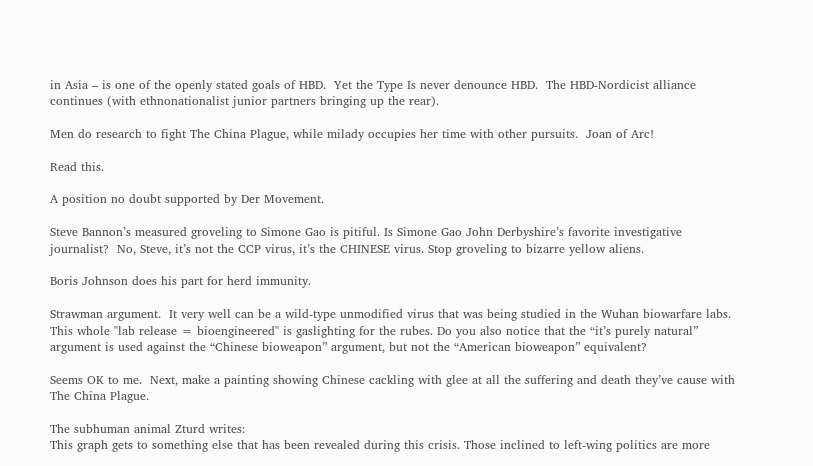in Asia – is one of the openly stated goals of HBD.  Yet the Type Is never denounce HBD.  The HBD-Nordicist alliance continues (with ethnonationalist junior partners bringing up the rear).

Men do research to fight The China Plague, while milady occupies her time with other pursuits.  Joan of Arc!

Read this.

A position no doubt supported by Der Movement.

Steve Bannon’s measured groveling to Simone Gao is pitiful. Is Simone Gao John Derbyshire’s favorite investigative journalist?  No, Steve, it’s not the CCP virus, it’s the CHINESE virus. Stop groveling to bizarre yellow aliens.

Boris Johnson does his part for herd immunity.

Strawman argument.  It very well can be a wild-type unmodified virus that was being studied in the Wuhan biowarfare labs.  This whole "lab release = bioengineered" is gaslighting for the rubes. Do you also notice that the “it’s purely natural” argument is used against the “Chinese bioweapon” argument, but not the “American bioweapon” equivalent?

Seems OK to me.  Next, make a painting showing Chinese cackling with glee at all the suffering and death they’ve cause with The China Plague.

The subhuman animal Zturd writes:
This graph gets to something else that has been revealed during this crisis. Those inclined to left-wing politics are more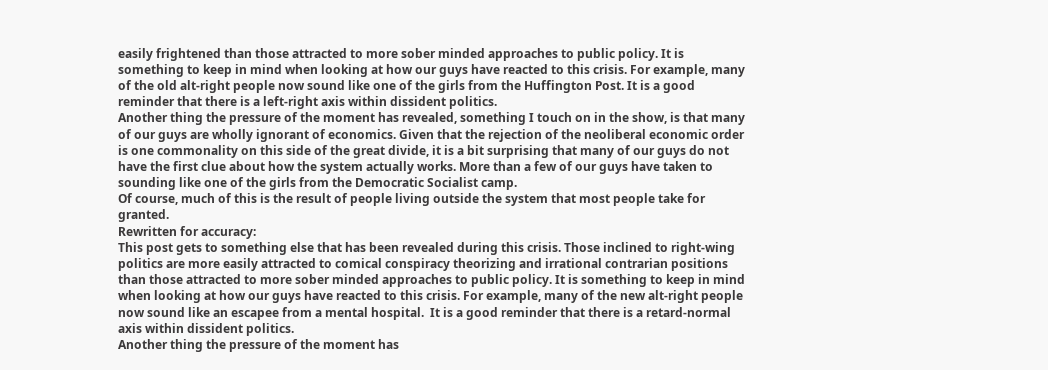easily frightened than those attracted to more sober minded approaches to public policy. It is something to keep in mind when looking at how our guys have reacted to this crisis. For example, many of the old alt-right people now sound like one of the girls from the Huffington Post. It is a good reminder that there is a left-right axis within dissident politics.
Another thing the pressure of the moment has revealed, something I touch on in the show, is that many of our guys are wholly ignorant of economics. Given that the rejection of the neoliberal economic order is one commonality on this side of the great divide, it is a bit surprising that many of our guys do not have the first clue about how the system actually works. More than a few of our guys have taken to sounding like one of the girls from the Democratic Socialist camp.
Of course, much of this is the result of people living outside the system that most people take for granted.
Rewritten for accuracy:
This post gets to something else that has been revealed during this crisis. Those inclined to right-wing politics are more easily attracted to comical conspiracy theorizing and irrational contrarian positions than those attracted to more sober minded approaches to public policy. It is something to keep in mind when looking at how our guys have reacted to this crisis. For example, many of the new alt-right people now sound like an escapee from a mental hospital.  It is a good reminder that there is a retard-normal axis within dissident politics.
Another thing the pressure of the moment has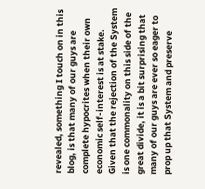revealed, something I touch on in this blog, is that many of our guys are complete hypocrites when their own economic self-interest is at stake.  Given that the rejection of the System is one commonality on this side of the great divide, it is a bit surprising that many of our guys are ever so eager to prop up that System and preserve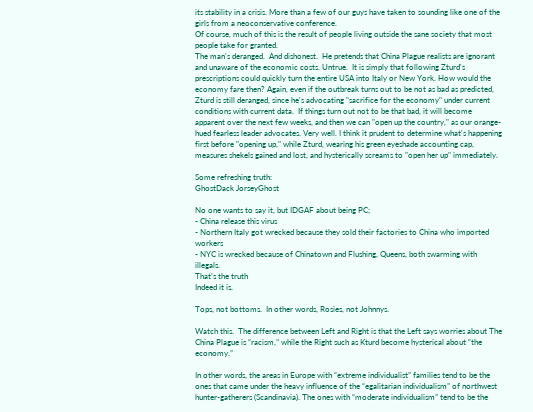its stability in a crisis. More than a few of our guys have taken to sounding like one of the girls from a neoconservative conference.
Of course, much of this is the result of people living outside the sane society that most people take for granted.
The man's deranged.  And dishonest.  He pretends that China Plague realists are ignorant and unaware of the economic costs. Untrue.  It is simply that following Zturd's prescriptions could quickly turn the entire USA into Italy or New York. How would the economy fare then? Again, even if the outbreak turns out to be not as bad as predicted, Zturd is still deranged, since he's advocating "sacrifice for the economy" under current conditions with current data.  If things turn out not to be that bad, it will become apparent over the next few weeks, and then we can "open up the country," as our orange-hued fearless leader advocates. Very well. I think it prudent to determine what's happening first before "opening up," while Zturd, wearing his green eyeshade accounting cap, measures shekels gained and lost, and hysterically screams to "open her up" immediately.

Some refreshing truth:
GhostDack JorseyGhost

No one wants to say it, but IDGAF about being PC;
- China release this virus
- Northern Italy got wrecked because they sold their factories to China who imported workers
- NYC is wrecked because of Chinatown and Flushing, Queens, both swarming with illegals.
That’s the truth
Indeed it is.

Tops, not bottoms.  In other words, Rosies, not Johnnys.

Watch this.  The difference between Left and Right is that the Left says worries about The China Plague is “racism,” while the Right such as Kturd become hysterical about “the economy.”

In other words, the areas in Europe with “extreme individualist” families tend to be the ones that came under the heavy influence of the “egalitarian individualism” of northwest hunter-gatherers (Scandinavia). The ones with “moderate individualism” tend to be the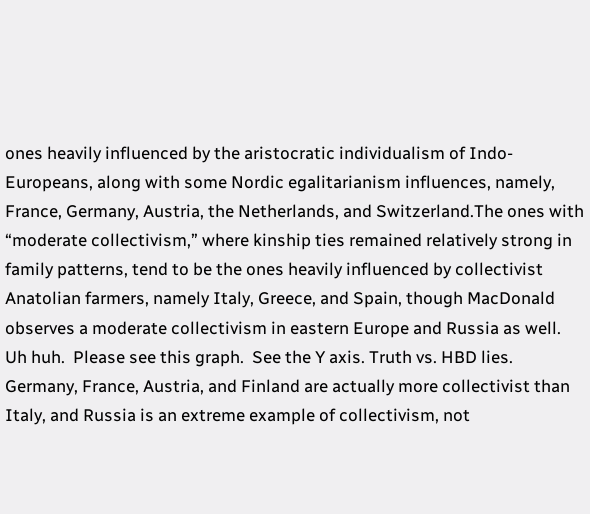ones heavily influenced by the aristocratic individualism of Indo-Europeans, along with some Nordic egalitarianism influences, namely, France, Germany, Austria, the Netherlands, and Switzerland.The ones with “moderate collectivism,” where kinship ties remained relatively strong in family patterns, tend to be the ones heavily influenced by collectivist Anatolian farmers, namely Italy, Greece, and Spain, though MacDonald observes a moderate collectivism in eastern Europe and Russia as well.
Uh huh.  Please see this graph.  See the Y axis. Truth vs. HBD lies. Germany, France, Austria, and Finland are actually more collectivist than Italy, and Russia is an extreme example of collectivism, not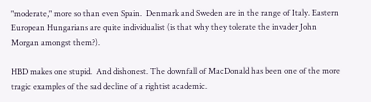"moderate," more so than even Spain.  Denmark and Sweden are in the range of Italy. Eastern European Hungarians are quite individualist (is that why they tolerate the invader John Morgan amongst them?).

HBD makes one stupid.  And dishonest. The downfall of MacDonald has been one of the more tragic examples of the sad decline of a rightist academic.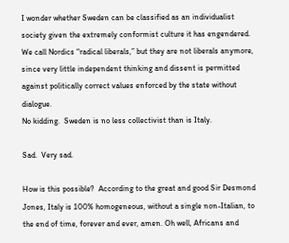I wonder whether Sweden can be classified as an individualist society given the extremely conformist culture it has engendered. We call Nordics “radical liberals,” but they are not liberals anymore, since very little independent thinking and dissent is permitted against politically correct values enforced by the state without dialogue.
No kidding.  Sweden is no less collectivist than is Italy.

Sad.  Very sad.

How is this possible?  According to the great and good Sir Desmond Jones, Italy is 100% homogeneous, without a single non-Italian, to the end of time, forever and ever, amen. Oh well, Africans and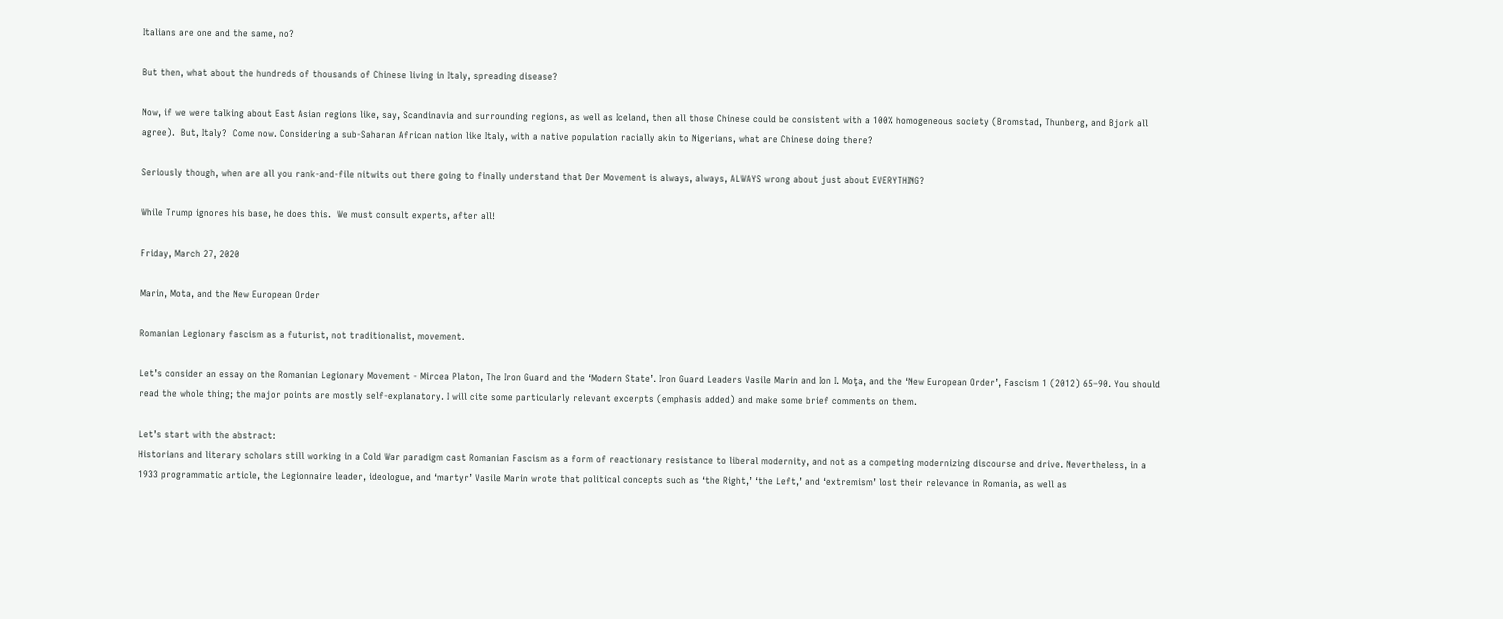Italians are one and the same, no?

But then, what about the hundreds of thousands of Chinese living in Italy, spreading disease?

Now, if we were talking about East Asian regions like, say, Scandinavia and surrounding regions, as well as Iceland, then all those Chinese could be consistent with a 100% homogeneous society (Bromstad, Thunberg, and Bjork all agree).  But, Italy?  Come now. Considering a sub-Saharan African nation like Italy, with a native population racially akin to Nigerians, what are Chinese doing there?

Seriously though, when are all you rank-and-file nitwits out there going to finally understand that Der Movement is always, always, ALWAYS wrong about just about EVERYTHING?

While Trump ignores his base, he does this.  We must consult experts, after all!

Friday, March 27, 2020

Marin, Mota, and the New European Order

Romanian Legionary fascism as a futurist, not traditionalist, movement.

Let’s consider an essay on the Romanian Legionary Movement - Mircea Platon, The Iron Guard and the ‘Modern State’. Iron Guard Leaders Vasile Marin and Ion I. Moţa, and the ‘New European Order’, Fascism 1 (2012) 65–90. You should read the whole thing; the major points are mostly self-explanatory. I will cite some particularly relevant excerpts (emphasis added) and make some brief comments on them.

Let’s start with the abstract:
Historians and literary scholars still working in a Cold War paradigm cast Romanian Fascism as a form of reactionary resistance to liberal modernity, and not as a competing modernizing discourse and drive. Nevertheless, in a 1933 programmatic article, the Legionnaire leader, ideologue, and ‘martyr’ Vasile Marin wrote that political concepts such as ‘the Right,’ ‘the Left,’ and ‘extremism’ lost their relevance in Romania, as well as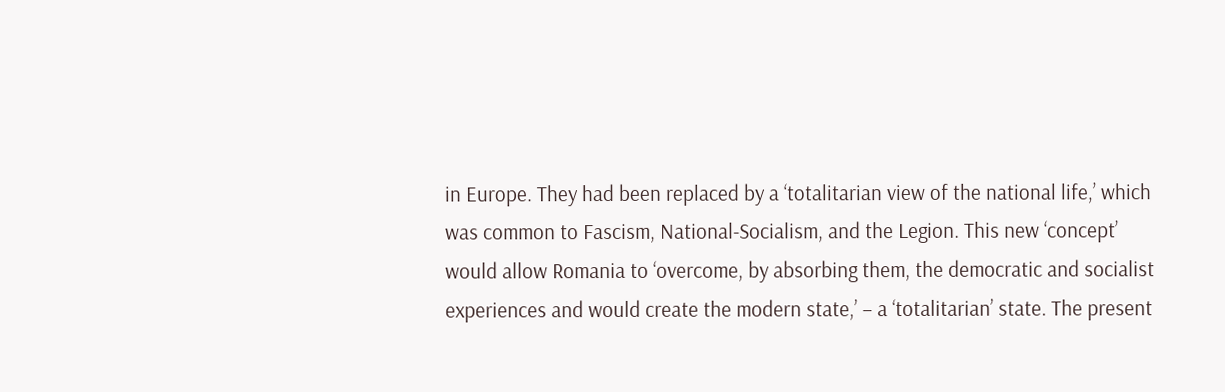in Europe. They had been replaced by a ‘totalitarian view of the national life,’ which was common to Fascism, National-Socialism, and the Legion. This new ‘concept’ would allow Romania to ‘overcome, by absorbing them, the democratic and socialist experiences and would create the modern state,’ – a ‘totalitarian’ state. The present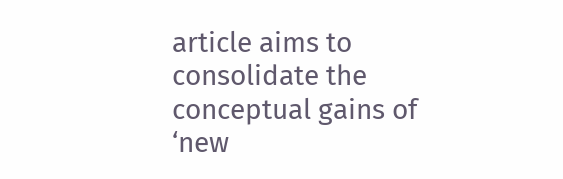article aims to consolidate the conceptual gains of ‘new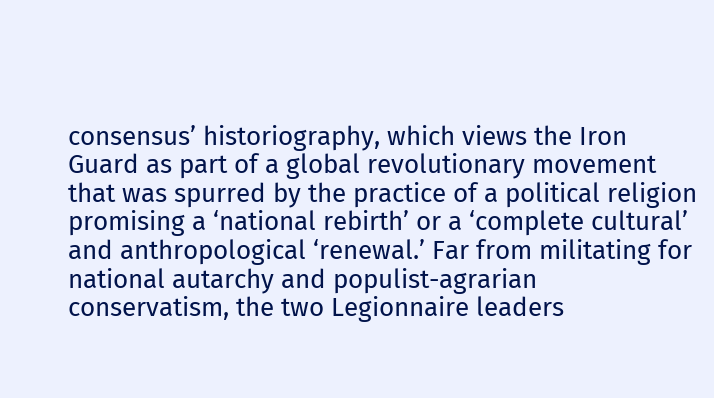consensus’ historiography, which views the Iron Guard as part of a global revolutionary movement that was spurred by the practice of a political religion promising a ‘national rebirth’ or a ‘complete cultural’ and anthropological ‘renewal.’ Far from militating for national autarchy and populist-agrarian conservatism, the two Legionnaire leaders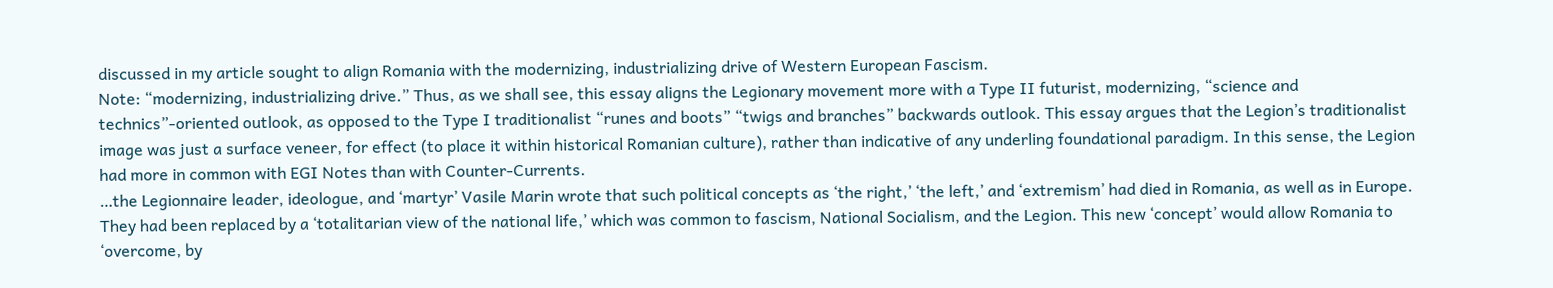discussed in my article sought to align Romania with the modernizing, industrializing drive of Western European Fascism.
Note: “modernizing, industrializing drive.” Thus, as we shall see, this essay aligns the Legionary movement more with a Type II futurist, modernizing, “science and technics”-oriented outlook, as opposed to the Type I traditionalist “runes and boots” “twigs and branches” backwards outlook. This essay argues that the Legion’s traditionalist image was just a surface veneer, for effect (to place it within historical Romanian culture), rather than indicative of any underling foundational paradigm. In this sense, the Legion had more in common with EGI Notes than with Counter-Currents.
…the Legionnaire leader, ideologue, and ‘martyr’ Vasile Marin wrote that such political concepts as ‘the right,’ ‘the left,’ and ‘extremism’ had died in Romania, as well as in Europe. They had been replaced by a ‘totalitarian view of the national life,’ which was common to fascism, National Socialism, and the Legion. This new ‘concept’ would allow Romania to ‘overcome, by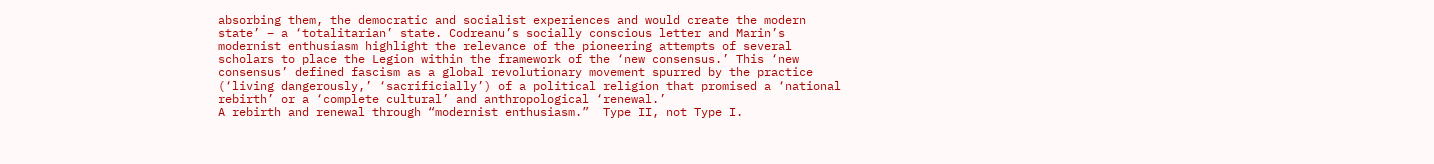absorbing them, the democratic and socialist experiences and would create the modern state’ – a ‘totalitarian’ state. Codreanu’s socially conscious letter and Marin’s modernist enthusiasm highlight the relevance of the pioneering attempts of several scholars to place the Legion within the framework of the ‘new consensus.’ This ‘new consensus’ defined fascism as a global revolutionary movement spurred by the practice (‘living dangerously,’ ‘sacrificially’) of a political religion that promised a ‘national rebirth’ or a ‘complete cultural’ and anthropological ‘renewal.’
A rebirth and renewal through “modernist enthusiasm.”  Type II, not Type I.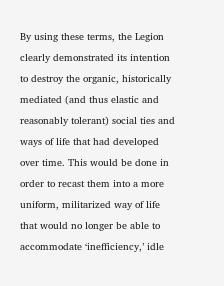By using these terms, the Legion clearly demonstrated its intention to destroy the organic, historically mediated (and thus elastic and reasonably tolerant) social ties and ways of life that had developed over time. This would be done in order to recast them into a more uniform, militarized way of life that would no longer be able to accommodate ‘inefficiency,’ idle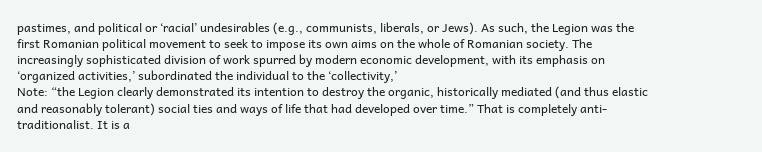pastimes, and political or ‘racial’ undesirables (e.g., communists, liberals, or Jews). As such, the Legion was the first Romanian political movement to seek to impose its own aims on the whole of Romanian society. The increasingly sophisticated division of work spurred by modern economic development, with its emphasis on ‘organized activities,’ subordinated the individual to the ‘collectivity,’
Note: “the Legion clearly demonstrated its intention to destroy the organic, historically mediated (and thus elastic and reasonably tolerant) social ties and ways of life that had developed over time.” That is completely anti-traditionalist. It is a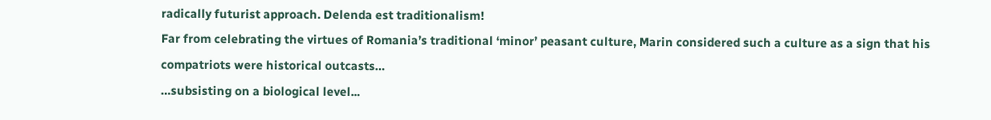radically futurist approach. Delenda est traditionalism!
Far from celebrating the virtues of Romania’s traditional ‘minor’ peasant culture, Marin considered such a culture as a sign that his compatriots were historical outcasts…
…subsisting on a biological level...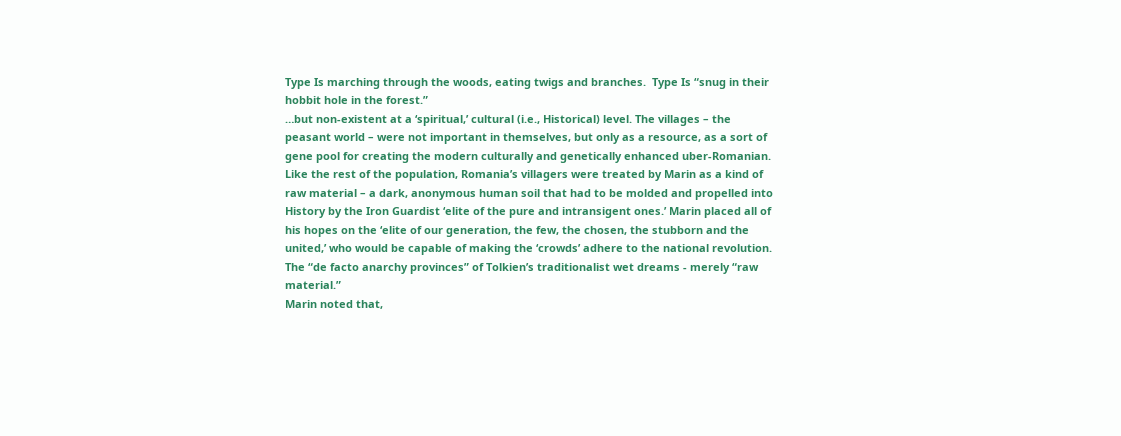Type Is marching through the woods, eating twigs and branches.  Type Is “snug in their hobbit hole in the forest.”
…but non-existent at a ‘spiritual,’ cultural (i.e., Historical) level. The villages – the peasant world – were not important in themselves, but only as a resource, as a sort of gene pool for creating the modern culturally and genetically enhanced uber-Romanian. Like the rest of the population, Romania’s villagers were treated by Marin as a kind of raw material – a dark, anonymous human soil that had to be molded and propelled into History by the Iron Guardist ‘elite of the pure and intransigent ones.’ Marin placed all of his hopes on the ‘elite of our generation, the few, the chosen, the stubborn and the united,’ who would be capable of making the ‘crowds’ adhere to the national revolution.
The “de facto anarchy provinces” of Tolkien’s traditionalist wet dreams - merely “raw material.”
Marin noted that,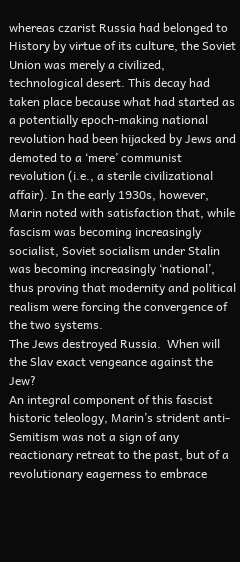whereas czarist Russia had belonged to History by virtue of its culture, the Soviet Union was merely a civilized, technological desert. This decay had taken place because what had started as a potentially epoch-making national revolution had been hijacked by Jews and demoted to a ‘mere’ communist revolution (i.e., a sterile civilizational affair). In the early 1930s, however, Marin noted with satisfaction that, while fascism was becoming increasingly socialist, Soviet socialism under Stalin was becoming increasingly ‘national’, thus proving that modernity and political realism were forcing the convergence of the two systems.
The Jews destroyed Russia.  When will the Slav exact vengeance against the Jew?
An integral component of this fascist historic teleology, Marin’s strident anti-Semitism was not a sign of any reactionary retreat to the past, but of a revolutionary eagerness to embrace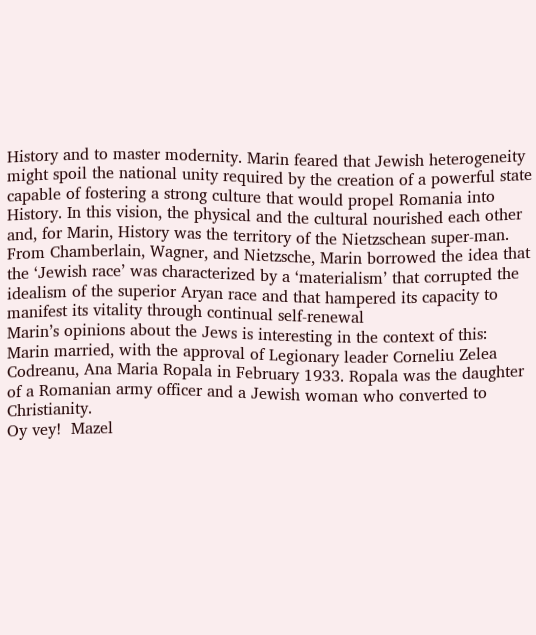History and to master modernity. Marin feared that Jewish heterogeneity might spoil the national unity required by the creation of a powerful state capable of fostering a strong culture that would propel Romania into History. In this vision, the physical and the cultural nourished each other and, for Marin, History was the territory of the Nietzschean super-man.
From Chamberlain, Wagner, and Nietzsche, Marin borrowed the idea that the ‘Jewish race’ was characterized by a ‘materialism’ that corrupted the idealism of the superior Aryan race and that hampered its capacity to manifest its vitality through continual self-renewal
Marin’s opinions about the Jews is interesting in the context of this:
Marin married, with the approval of Legionary leader Corneliu Zelea Codreanu, Ana Maria Ropala in February 1933. Ropala was the daughter of a Romanian army officer and a Jewish woman who converted to Christianity.
Oy vey!  Mazel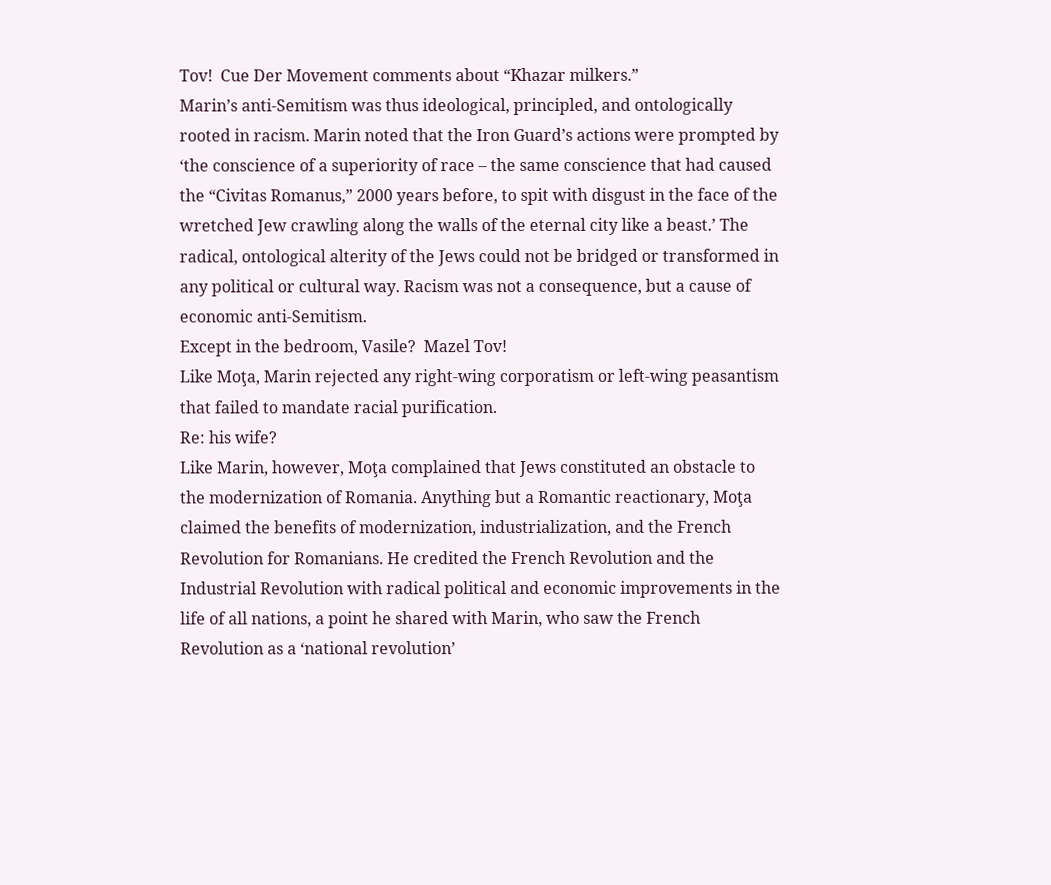Tov!  Cue Der Movement comments about “Khazar milkers.”
Marin’s anti-Semitism was thus ideological, principled, and ontologically rooted in racism. Marin noted that the Iron Guard’s actions were prompted by ‘the conscience of a superiority of race – the same conscience that had caused the “Civitas Romanus,” 2000 years before, to spit with disgust in the face of the wretched Jew crawling along the walls of the eternal city like a beast.’ The radical, ontological alterity of the Jews could not be bridged or transformed in any political or cultural way. Racism was not a consequence, but a cause of economic anti-Semitism.
Except in the bedroom, Vasile?  Mazel Tov!
Like Moţa, Marin rejected any right-wing corporatism or left-wing peasantism that failed to mandate racial purification.
Re: his wife?
Like Marin, however, Moţa complained that Jews constituted an obstacle to the modernization of Romania. Anything but a Romantic reactionary, Moţa claimed the benefits of modernization, industrialization, and the French Revolution for Romanians. He credited the French Revolution and the Industrial Revolution with radical political and economic improvements in the life of all nations, a point he shared with Marin, who saw the French Revolution as a ‘national revolution’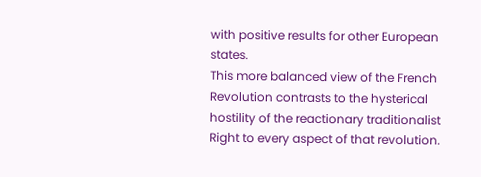with positive results for other European states.
This more balanced view of the French Revolution contrasts to the hysterical hostility of the reactionary traditionalist Right to every aspect of that revolution.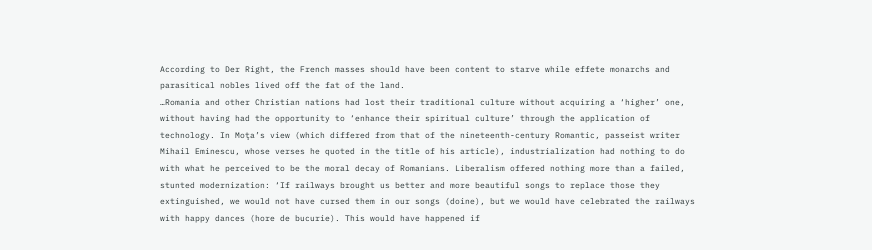According to Der Right, the French masses should have been content to starve while effete monarchs and parasitical nobles lived off the fat of the land.
…Romania and other Christian nations had lost their traditional culture without acquiring a ‘higher’ one, without having had the opportunity to ‘enhance their spiritual culture’ through the application of technology. In Moţa’s view (which differed from that of the nineteenth-century Romantic, passeist writer Mihail Eminescu, whose verses he quoted in the title of his article), industrialization had nothing to do with what he perceived to be the moral decay of Romanians. Liberalism offered nothing more than a failed, stunted modernization: ‘If railways brought us better and more beautiful songs to replace those they extinguished, we would not have cursed them in our songs (doine), but we would have celebrated the railways with happy dances (hore de bucurie). This would have happened if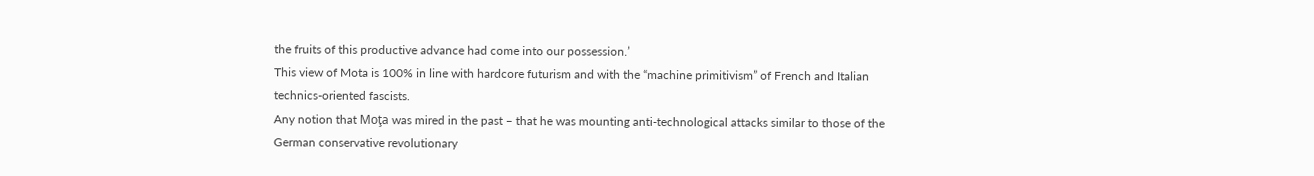the fruits of this productive advance had come into our possession.’
This view of Mota is 100% in line with hardcore futurism and with the “machine primitivism” of French and Italian technics-oriented fascists.
Any notion that Moţa was mired in the past – that he was mounting anti-technological attacks similar to those of the German conservative revolutionary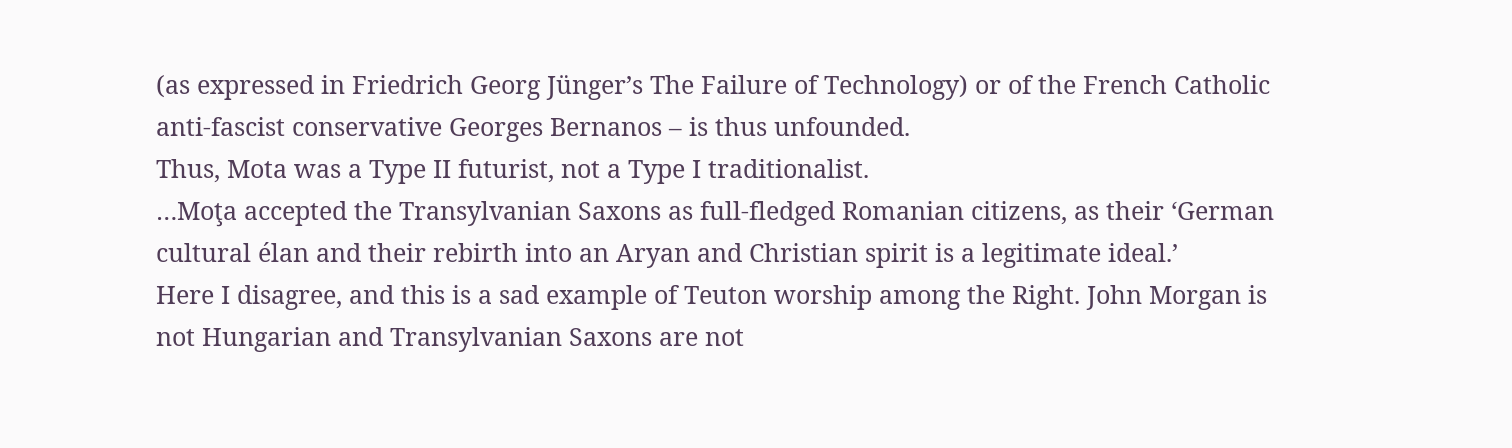(as expressed in Friedrich Georg Jünger’s The Failure of Technology) or of the French Catholic anti-fascist conservative Georges Bernanos – is thus unfounded.
Thus, Mota was a Type II futurist, not a Type I traditionalist.
…Moţa accepted the Transylvanian Saxons as full-fledged Romanian citizens, as their ‘German cultural élan and their rebirth into an Aryan and Christian spirit is a legitimate ideal.’
Here I disagree, and this is a sad example of Teuton worship among the Right. John Morgan is not Hungarian and Transylvanian Saxons are not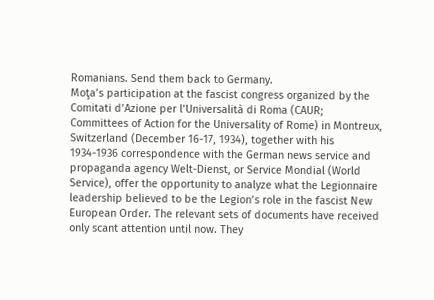Romanians. Send them back to Germany.
Moţa’s participation at the fascist congress organized by the Comitati d’Azione per l’Universalità di Roma (CAUR; Committees of Action for the Universality of Rome) in Montreux, Switzerland (December 16-17, 1934), together with his 1934-1936 correspondence with the German news service and propaganda agency Welt-Dienst, or Service Mondial (World Service), offer the opportunity to analyze what the Legionnaire leadership believed to be the Legion’s role in the fascist New European Order. The relevant sets of documents have received only scant attention until now. They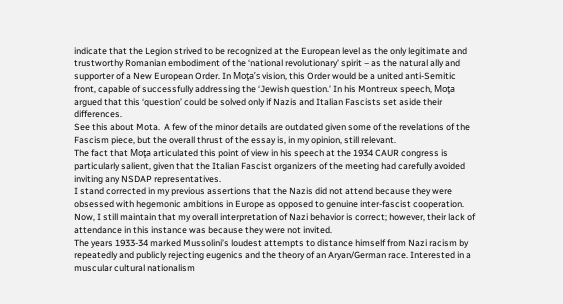indicate that the Legion strived to be recognized at the European level as the only legitimate and trustworthy Romanian embodiment of the ‘national revolutionary’ spirit – as the natural ally and supporter of a New European Order. In Moţa’s vision, this Order would be a united anti-Semitic front, capable of successfully addressing the ‘Jewish question.’ In his Montreux speech, Moţa argued that this ‘question’ could be solved only if Nazis and Italian Fascists set aside their differences.
See this about Mota.  A few of the minor details are outdated given some of the revelations of the Fascism piece, but the overall thrust of the essay is, in my opinion, still relevant.
The fact that Moţa articulated this point of view in his speech at the 1934 CAUR congress is particularly salient, given that the Italian Fascist organizers of the meeting had carefully avoided inviting any NSDAP representatives.
I stand corrected in my previous assertions that the Nazis did not attend because they were obsessed with hegemonic ambitions in Europe as opposed to genuine inter-fascist cooperation.  Now, I still maintain that my overall interpretation of Nazi behavior is correct; however, their lack of attendance in this instance was because they were not invited.
The years 1933-34 marked Mussolini’s loudest attempts to distance himself from Nazi racism by repeatedly and publicly rejecting eugenics and the theory of an Aryan/German race. Interested in a muscular cultural nationalism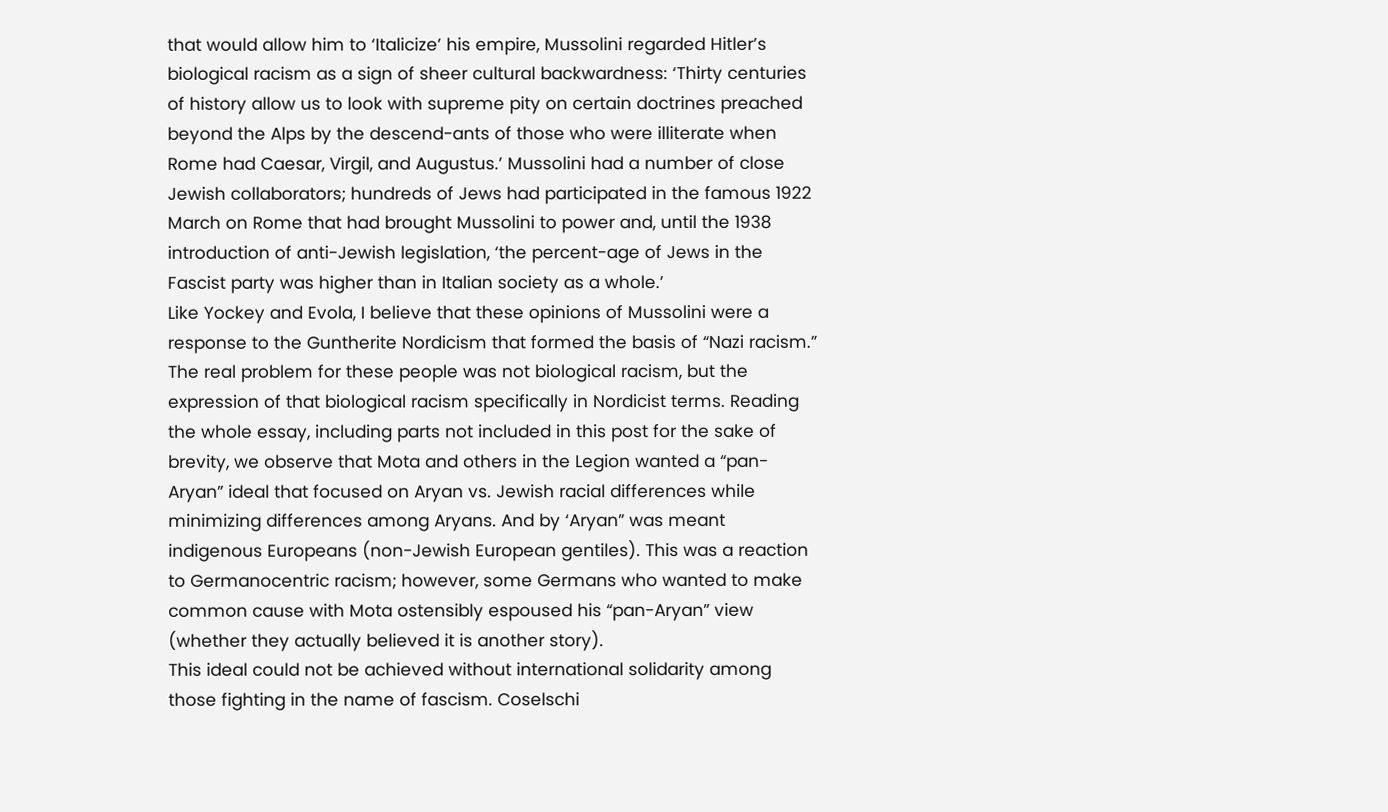that would allow him to ‘Italicize’ his empire, Mussolini regarded Hitler’s biological racism as a sign of sheer cultural backwardness: ‘Thirty centuries of history allow us to look with supreme pity on certain doctrines preached beyond the Alps by the descend-ants of those who were illiterate when Rome had Caesar, Virgil, and Augustus.’ Mussolini had a number of close Jewish collaborators; hundreds of Jews had participated in the famous 1922 March on Rome that had brought Mussolini to power and, until the 1938 introduction of anti-Jewish legislation, ‘the percent-age of Jews in the Fascist party was higher than in Italian society as a whole.’
Like Yockey and Evola, I believe that these opinions of Mussolini were a response to the Guntherite Nordicism that formed the basis of “Nazi racism.” The real problem for these people was not biological racism, but the expression of that biological racism specifically in Nordicist terms. Reading the whole essay, including parts not included in this post for the sake of brevity, we observe that Mota and others in the Legion wanted a “pan-Aryan” ideal that focused on Aryan vs. Jewish racial differences while minimizing differences among Aryans. And by ‘Aryan” was meant indigenous Europeans (non-Jewish European gentiles). This was a reaction to Germanocentric racism; however, some Germans who wanted to make common cause with Mota ostensibly espoused his “pan-Aryan” view (whether they actually believed it is another story).
This ideal could not be achieved without international solidarity among those fighting in the name of fascism. Coselschi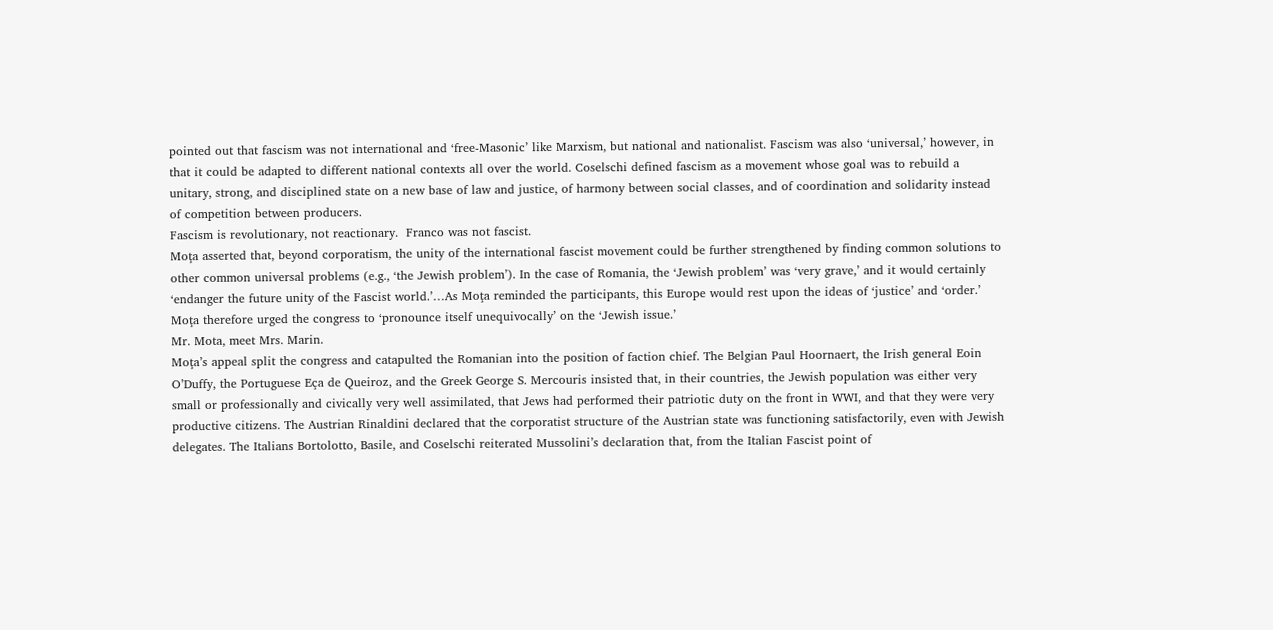pointed out that fascism was not international and ‘free-Masonic’ like Marxism, but national and nationalist. Fascism was also ‘universal,’ however, in that it could be adapted to different national contexts all over the world. Coselschi defined fascism as a movement whose goal was to rebuild a unitary, strong, and disciplined state on a new base of law and justice, of harmony between social classes, and of coordination and solidarity instead of competition between producers.
Fascism is revolutionary, not reactionary.  Franco was not fascist.
Moţa asserted that, beyond corporatism, the unity of the international fascist movement could be further strengthened by finding common solutions to other common universal problems (e.g., ‘the Jewish problem’). In the case of Romania, the ‘Jewish problem’ was ‘very grave,’ and it would certainly ‘endanger the future unity of the Fascist world.’…As Moţa reminded the participants, this Europe would rest upon the ideas of ‘justice’ and ‘order.’ Moţa therefore urged the congress to ‘pronounce itself unequivocally’ on the ‘Jewish issue.’
Mr. Mota, meet Mrs. Marin.
Moţa’s appeal split the congress and catapulted the Romanian into the position of faction chief. The Belgian Paul Hoornaert, the Irish general Eoin O’Duffy, the Portuguese Eça de Queiroz, and the Greek George S. Mercouris insisted that, in their countries, the Jewish population was either very small or professionally and civically very well assimilated, that Jews had performed their patriotic duty on the front in WWI, and that they were very productive citizens. The Austrian Rinaldini declared that the corporatist structure of the Austrian state was functioning satisfactorily, even with Jewish delegates. The Italians Bortolotto, Basile, and Coselschi reiterated Mussolini’s declaration that, from the Italian Fascist point of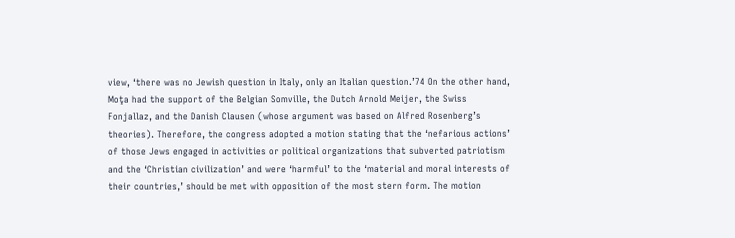view, ‘there was no Jewish question in Italy, only an Italian question.’74 On the other hand, Moţa had the support of the Belgian Somville, the Dutch Arnold Meijer, the Swiss Fonjallaz, and the Danish Clausen (whose argument was based on Alfred Rosenberg’s theories). Therefore, the congress adopted a motion stating that the ‘nefarious actions’ of those Jews engaged in activities or political organizations that subverted patriotism and the ‘Christian civilization’ and were ‘harmful’ to the ‘material and moral interests of their countries,’ should be met with opposition of the most stern form. The motion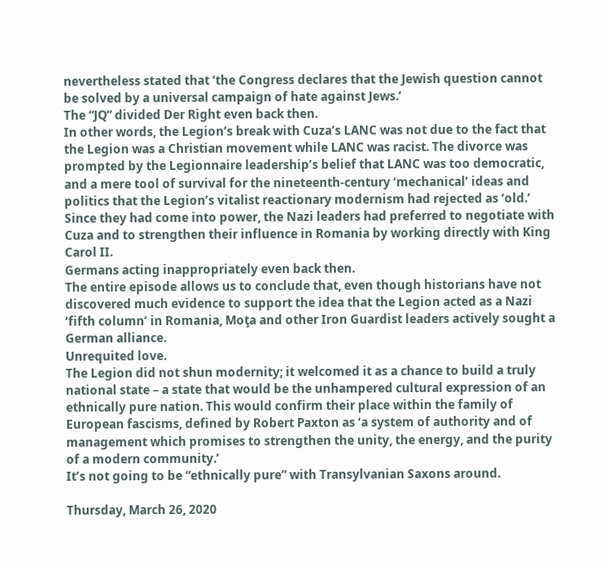nevertheless stated that ‘the Congress declares that the Jewish question cannot be solved by a universal campaign of hate against Jews.’
The “JQ” divided Der Right even back then.
In other words, the Legion’s break with Cuza’s LANC was not due to the fact that the Legion was a Christian movement while LANC was racist. The divorce was prompted by the Legionnaire leadership’s belief that LANC was too democratic, and a mere tool of survival for the nineteenth-century ‘mechanical’ ideas and politics that the Legion’s vitalist reactionary modernism had rejected as ‘old.’
Since they had come into power, the Nazi leaders had preferred to negotiate with Cuza and to strengthen their influence in Romania by working directly with King Carol II.
Germans acting inappropriately even back then.
The entire episode allows us to conclude that, even though historians have not discovered much evidence to support the idea that the Legion acted as a Nazi ‘fifth column’ in Romania, Moţa and other Iron Guardist leaders actively sought a German alliance.
Unrequited love.
The Legion did not shun modernity; it welcomed it as a chance to build a truly national state – a state that would be the unhampered cultural expression of an ethnically pure nation. This would confirm their place within the family of European fascisms, defined by Robert Paxton as ‘a system of authority and of management which promises to strengthen the unity, the energy, and the purity of a modern community.’
It’s not going to be “ethnically pure” with Transylvanian Saxons around.

Thursday, March 26, 2020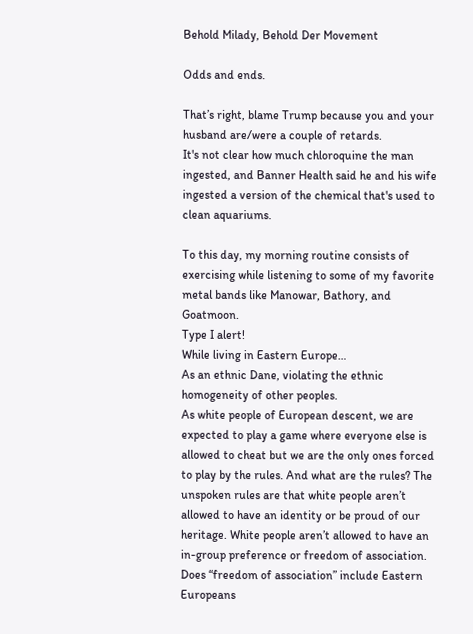Behold Milady, Behold Der Movement

Odds and ends.

That’s right, blame Trump because you and your husband are/were a couple of retards.
It's not clear how much chloroquine the man ingested, and Banner Health said he and his wife ingested a version of the chemical that's used to clean aquariums.

To this day, my morning routine consists of exercising while listening to some of my favorite metal bands like Manowar, Bathory, and Goatmoon.
Type I alert!
While living in Eastern Europe…
As an ethnic Dane, violating the ethnic homogeneity of other peoples.
As white people of European descent, we are expected to play a game where everyone else is allowed to cheat but we are the only ones forced to play by the rules. And what are the rules? The unspoken rules are that white people aren’t allowed to have an identity or be proud of our heritage. White people aren’t allowed to have an in-group preference or freedom of association.
Does “freedom of association” include Eastern Europeans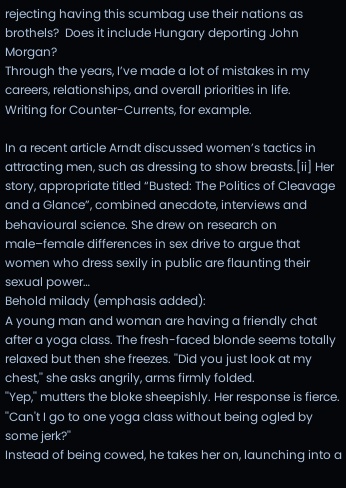rejecting having this scumbag use their nations as brothels?  Does it include Hungary deporting John Morgan?
Through the years, I’ve made a lot of mistakes in my careers, relationships, and overall priorities in life.
Writing for Counter-Currents, for example.

In a recent article Arndt discussed women’s tactics in attracting men, such as dressing to show breasts.[ii] Her story, appropriate titled “Busted: The Politics of Cleavage and a Glance”, combined anecdote, interviews and behavioural science. She drew on research on male–female differences in sex drive to argue that women who dress sexily in public are flaunting their sexual power…
Behold milady (emphasis added):
A young man and woman are having a friendly chat after a yoga class. The fresh-faced blonde seems totally relaxed but then she freezes. ''Did you just look at my chest,'' she asks angrily, arms firmly folded.
''Yep,'' mutters the bloke sheepishly. Her response is fierce. ''Can't I go to one yoga class without being ogled by some jerk?''
Instead of being cowed, he takes her on, launching into a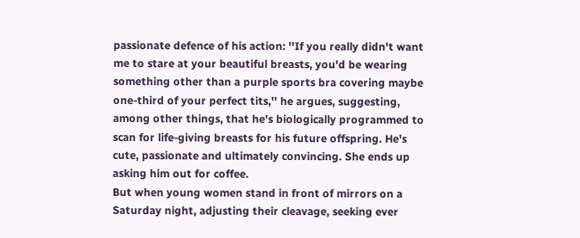passionate defence of his action: ''If you really didn't want me to stare at your beautiful breasts, you'd be wearing something other than a purple sports bra covering maybe one-third of your perfect tits,'' he argues, suggesting, among other things, that he's biologically programmed to scan for life-giving breasts for his future offspring. He's cute, passionate and ultimately convincing. She ends up asking him out for coffee.
But when young women stand in front of mirrors on a Saturday night, adjusting their cleavage, seeking ever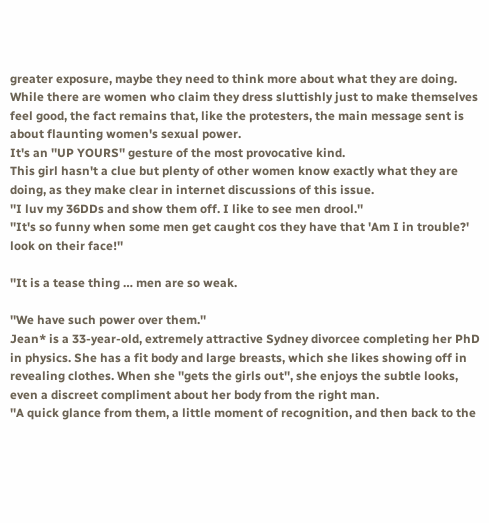greater exposure, maybe they need to think more about what they are doing. While there are women who claim they dress sluttishly just to make themselves feel good, the fact remains that, like the protesters, the main message sent is about flaunting women's sexual power.
It's an ''UP YOURS'' gesture of the most provocative kind.
This girl hasn't a clue but plenty of other women know exactly what they are doing, as they make clear in internet discussions of this issue.
''I luv my 36DDs and show them off. I like to see men drool.''
''It's so funny when some men get caught cos they have that 'Am I in trouble?' look on their face!''

''It is a tease thing … men are so weak.

''We have such power over them.''
Jean* is a 33-year-old, extremely attractive Sydney divorcee completing her PhD in physics. She has a fit body and large breasts, which she likes showing off in revealing clothes. When she ''gets the girls out'', she enjoys the subtle looks, even a discreet compliment about her body from the right man.
''A quick glance from them, a little moment of recognition, and then back to the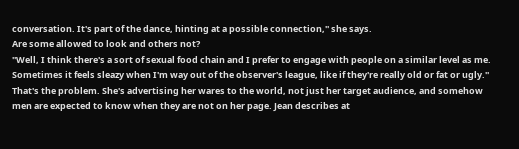conversation. It's part of the dance, hinting at a possible connection,'' she says.
Are some allowed to look and others not?
''Well, I think there's a sort of sexual food chain and I prefer to engage with people on a similar level as me. Sometimes it feels sleazy when I'm way out of the observer's league, like if they're really old or fat or ugly.''
That's the problem. She's advertising her wares to the world, not just her target audience, and somehow men are expected to know when they are not on her page. Jean describes at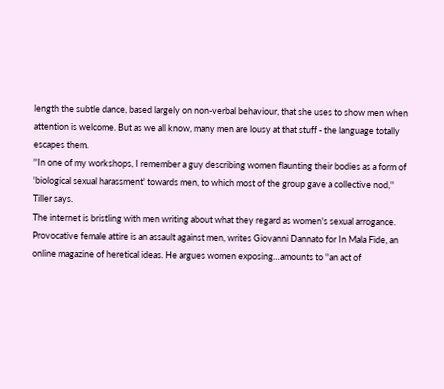length the subtle dance, based largely on non-verbal behaviour, that she uses to show men when attention is welcome. But as we all know, many men are lousy at that stuff - the language totally escapes them.
''In one of my workshops, I remember a guy describing women flaunting their bodies as a form of 'biological sexual harassment' towards men, to which most of the group gave a collective nod,'' Tiller says.
The internet is bristling with men writing about what they regard as women's sexual arrogance. Provocative female attire is an assault against men, writes Giovanni Dannato for In Mala Fide, an online magazine of heretical ideas. He argues women exposing…amounts to ''an act of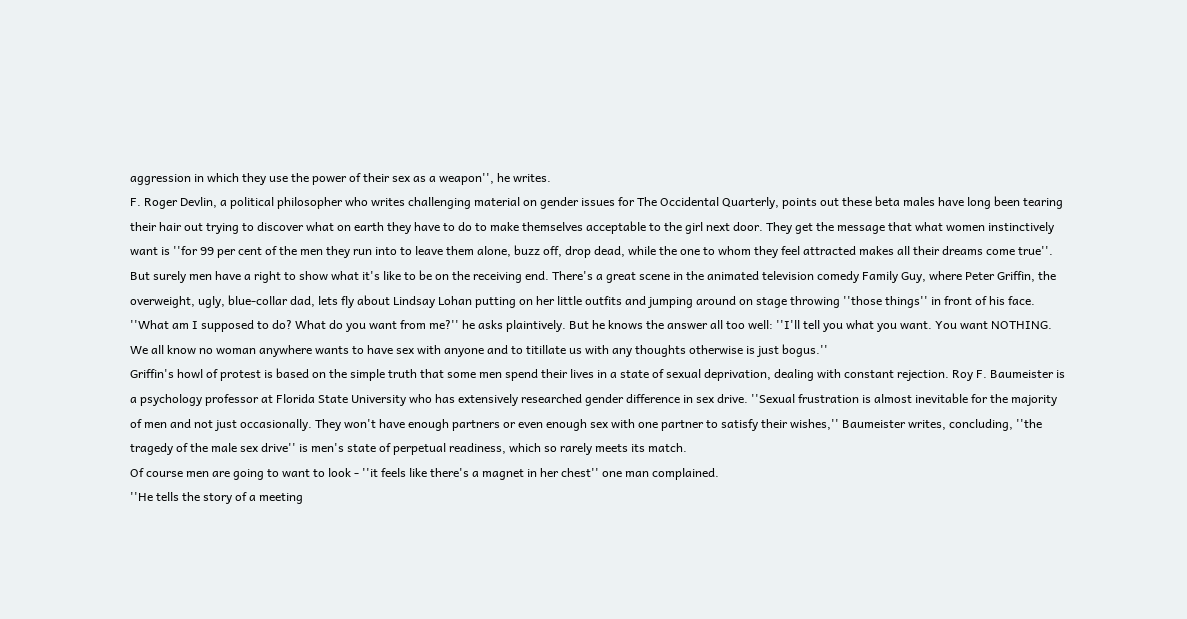aggression in which they use the power of their sex as a weapon'', he writes.
F. Roger Devlin, a political philosopher who writes challenging material on gender issues for The Occidental Quarterly, points out these beta males have long been tearing their hair out trying to discover what on earth they have to do to make themselves acceptable to the girl next door. They get the message that what women instinctively want is ''for 99 per cent of the men they run into to leave them alone, buzz off, drop dead, while the one to whom they feel attracted makes all their dreams come true''.
But surely men have a right to show what it's like to be on the receiving end. There's a great scene in the animated television comedy Family Guy, where Peter Griffin, the overweight, ugly, blue-collar dad, lets fly about Lindsay Lohan putting on her little outfits and jumping around on stage throwing ''those things'' in front of his face. ''What am I supposed to do? What do you want from me?'' he asks plaintively. But he knows the answer all too well: ''I'll tell you what you want. You want NOTHING. We all know no woman anywhere wants to have sex with anyone and to titillate us with any thoughts otherwise is just bogus.''
Griffin's howl of protest is based on the simple truth that some men spend their lives in a state of sexual deprivation, dealing with constant rejection. Roy F. Baumeister is a psychology professor at Florida State University who has extensively researched gender difference in sex drive. ''Sexual frustration is almost inevitable for the majority of men and not just occasionally. They won't have enough partners or even enough sex with one partner to satisfy their wishes,'' Baumeister writes, concluding, ''the tragedy of the male sex drive'' is men's state of perpetual readiness, which so rarely meets its match.
Of course men are going to want to look - ''it feels like there's a magnet in her chest'' one man complained.
''He tells the story of a meeting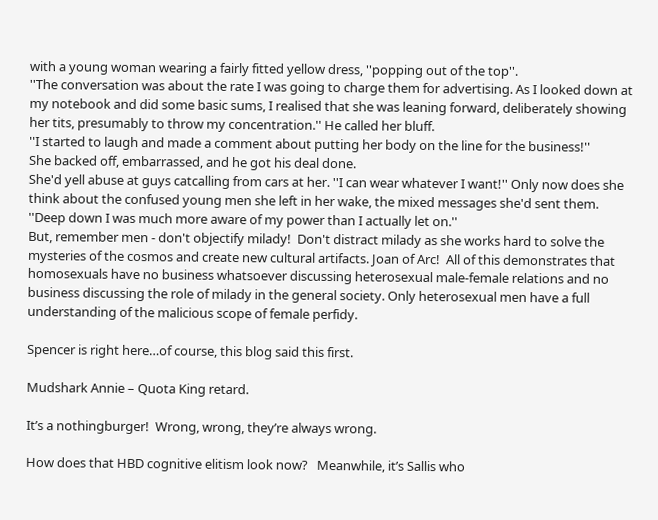with a young woman wearing a fairly fitted yellow dress, ''popping out of the top''.
''The conversation was about the rate I was going to charge them for advertising. As I looked down at my notebook and did some basic sums, I realised that she was leaning forward, deliberately showing her tits, presumably to throw my concentration.'' He called her bluff.
''I started to laugh and made a comment about putting her body on the line for the business!''
She backed off, embarrassed, and he got his deal done.
She'd yell abuse at guys catcalling from cars at her. ''I can wear whatever I want!'' Only now does she think about the confused young men she left in her wake, the mixed messages she'd sent them. ''Deep down I was much more aware of my power than I actually let on.''
But, remember men - don't objectify milady!  Don't distract milady as she works hard to solve the mysteries of the cosmos and create new cultural artifacts. Joan of Arc!  All of this demonstrates that homosexuals have no business whatsoever discussing heterosexual male-female relations and no business discussing the role of milady in the general society. Only heterosexual men have a full understanding of the malicious scope of female perfidy.

Spencer is right here…of course, this blog said this first.

Mudshark Annie – Quota King retard.

It’s a nothingburger!  Wrong, wrong, they’re always wrong.

How does that HBD cognitive elitism look now?   Meanwhile, it’s Sallis who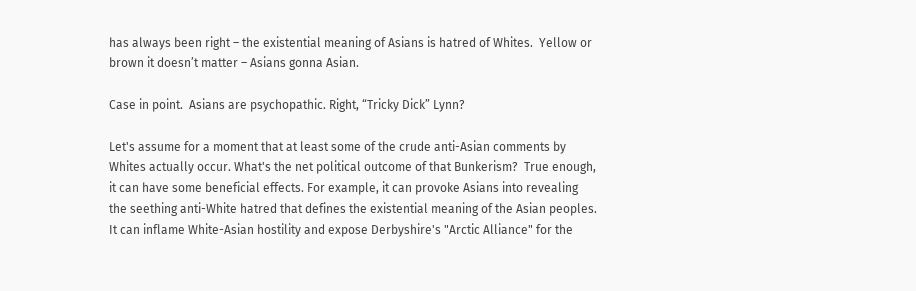has always been right – the existential meaning of Asians is hatred of Whites.  Yellow or brown it doesn’t matter – Asians gonna Asian.

Case in point.  Asians are psychopathic. Right, “Tricky Dick” Lynn?

Let's assume for a moment that at least some of the crude anti-Asian comments by Whites actually occur. What's the net political outcome of that Bunkerism?  True enough, it can have some beneficial effects. For example, it can provoke Asians into revealing the seething anti-White hatred that defines the existential meaning of the Asian peoples. It can inflame White-Asian hostility and expose Derbyshire's "Arctic Alliance" for the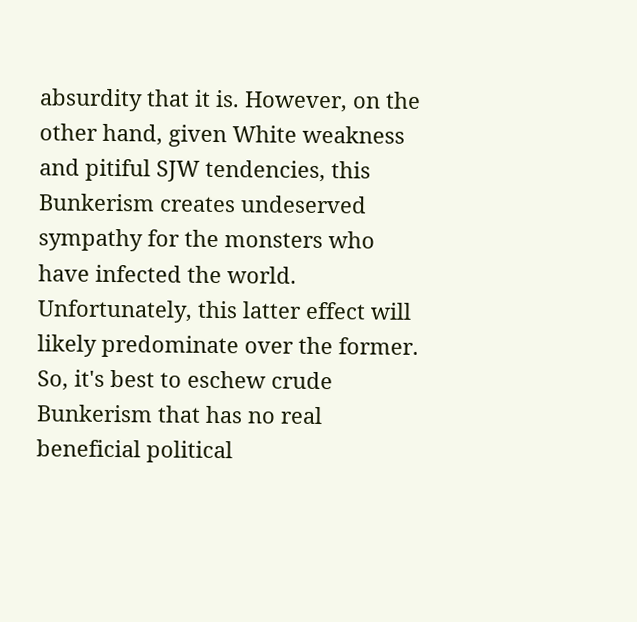absurdity that it is. However, on the other hand, given White weakness and pitiful SJW tendencies, this Bunkerism creates undeserved sympathy for the monsters who have infected the world. Unfortunately, this latter effect will likely predominate over the former. So, it's best to eschew crude Bunkerism that has no real beneficial political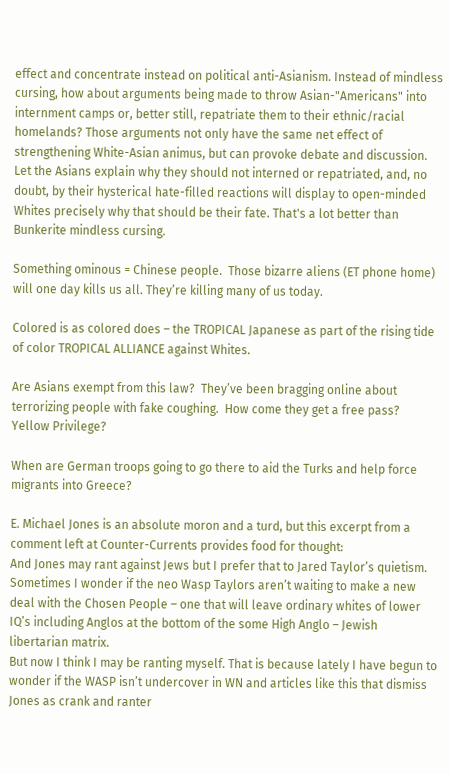effect and concentrate instead on political anti-Asianism. Instead of mindless cursing, how about arguments being made to throw Asian-"Americans" into internment camps or, better still, repatriate them to their ethnic/racial homelands? Those arguments not only have the same net effect of strengthening White-Asian animus, but can provoke debate and discussion. Let the Asians explain why they should not interned or repatriated, and, no doubt, by their hysterical hate-filled reactions will display to open-minded Whites precisely why that should be their fate. That's a lot better than Bunkerite mindless cursing.

Something ominous = Chinese people.  Those bizarre aliens (ET phone home) will one day kills us all. They’re killing many of us today.

Colored is as colored does – the TROPICAL Japanese as part of the rising tide of color TROPICAL ALLIANCE against Whites.

Are Asians exempt from this law?  They’ve been bragging online about terrorizing people with fake coughing.  How come they get a free pass?  Yellow Privilege?

When are German troops going to go there to aid the Turks and help force migrants into Greece?

E. Michael Jones is an absolute moron and a turd, but this excerpt from a comment left at Counter-Currents provides food for thought:
And Jones may rant against Jews but I prefer that to Jared Taylor’s quietism. Sometimes I wonder if the neo Wasp Taylors aren’t waiting to make a new deal with the Chosen People – one that will leave ordinary whites of lower IQ’s including Anglos at the bottom of the some High Anglo – Jewish libertarian matrix.
But now I think I may be ranting myself. That is because lately I have begun to wonder if the WASP isn’t undercover in WN and articles like this that dismiss Jones as crank and ranter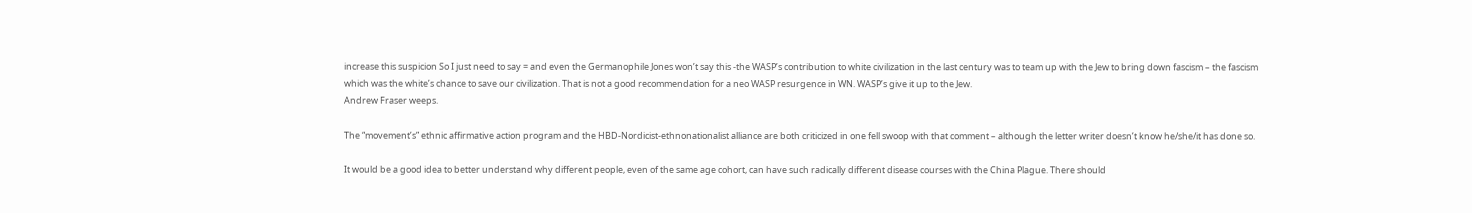increase this suspicion So I just need to say = and even the Germanophile Jones won’t say this -the WASP’s contribution to white civilization in the last century was to team up with the Jew to bring down fascism – the fascism which was the white’s chance to save our civilization. That is not a good recommendation for a neo WASP resurgence in WN. WASP’s give it up to the Jew.
Andrew Fraser weeps.

The “movement’s” ethnic affirmative action program and the HBD-Nordicist-ethnonationalist alliance are both criticized in one fell swoop with that comment – although the letter writer doesn’t know he/she/it has done so.

It would be a good idea to better understand why different people, even of the same age cohort, can have such radically different disease courses with the China Plague. There should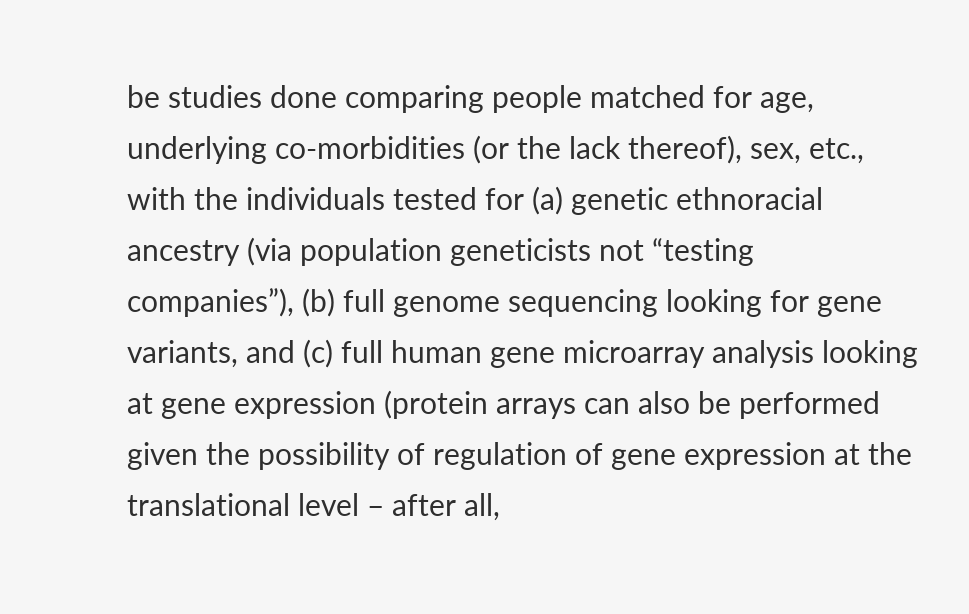be studies done comparing people matched for age, underlying co-morbidities (or the lack thereof), sex, etc., with the individuals tested for (a) genetic ethnoracial ancestry (via population geneticists not “testing companies”), (b) full genome sequencing looking for gene variants, and (c) full human gene microarray analysis looking at gene expression (protein arrays can also be performed given the possibility of regulation of gene expression at the translational level – after all,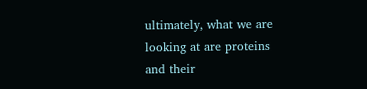ultimately, what we are looking at are proteins and their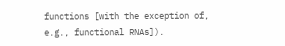functions [with the exception of, e.g., functional RNAs]).